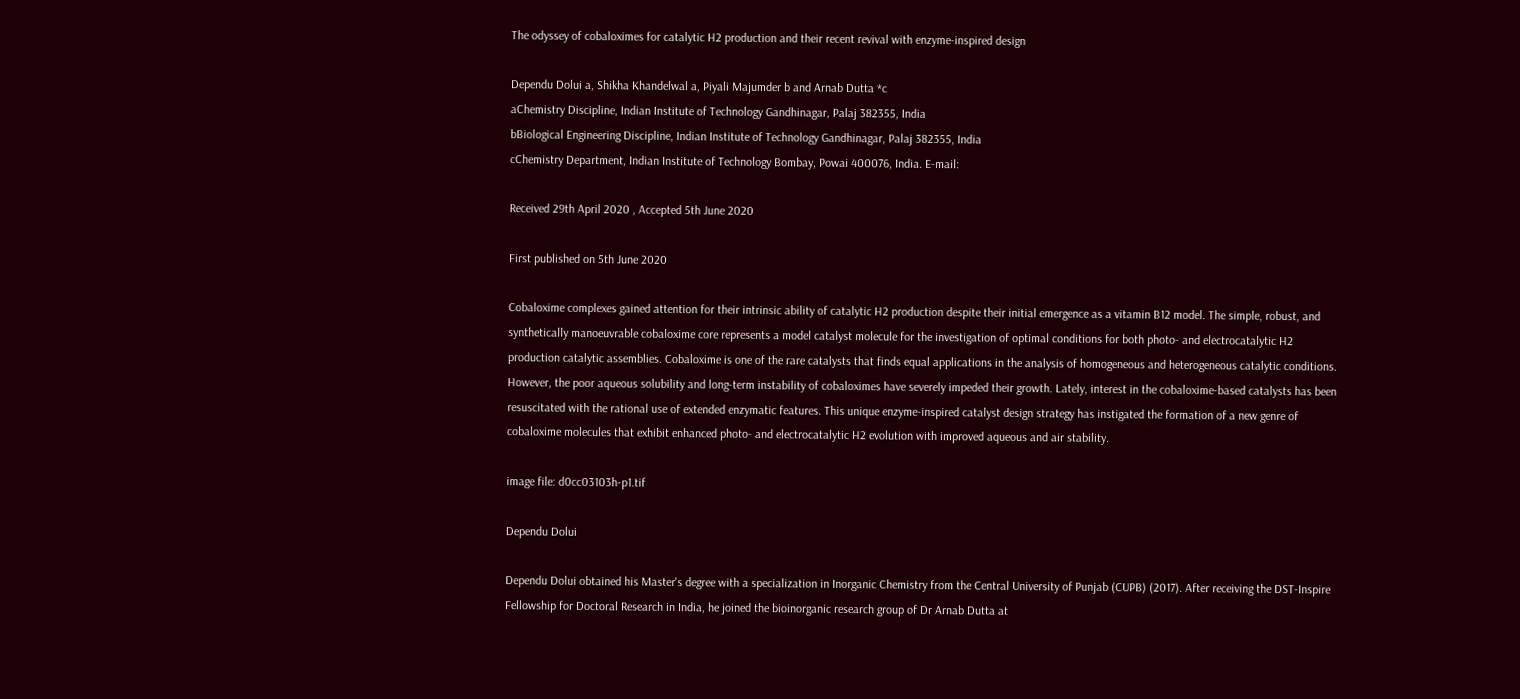The odyssey of cobaloximes for catalytic H2 production and their recent revival with enzyme-inspired design

Dependu Dolui a, Shikha Khandelwal a, Piyali Majumder b and Arnab Dutta *c
aChemistry Discipline, Indian Institute of Technology Gandhinagar, Palaj 382355, India
bBiological Engineering Discipline, Indian Institute of Technology Gandhinagar, Palaj 382355, India
cChemistry Department, Indian Institute of Technology Bombay, Powai 400076, India. E-mail:

Received 29th April 2020 , Accepted 5th June 2020

First published on 5th June 2020

Cobaloxime complexes gained attention for their intrinsic ability of catalytic H2 production despite their initial emergence as a vitamin B12 model. The simple, robust, and synthetically manoeuvrable cobaloxime core represents a model catalyst molecule for the investigation of optimal conditions for both photo- and electrocatalytic H2 production catalytic assemblies. Cobaloxime is one of the rare catalysts that finds equal applications in the analysis of homogeneous and heterogeneous catalytic conditions. However, the poor aqueous solubility and long-term instability of cobaloximes have severely impeded their growth. Lately, interest in the cobaloxime-based catalysts has been resuscitated with the rational use of extended enzymatic features. This unique enzyme-inspired catalyst design strategy has instigated the formation of a new genre of cobaloxime molecules that exhibit enhanced photo- and electrocatalytic H2 evolution with improved aqueous and air stability.

image file: d0cc03103h-p1.tif

Dependu Dolui

Dependu Dolui obtained his Master's degree with a specialization in Inorganic Chemistry from the Central University of Punjab (CUPB) (2017). After receiving the DST-Inspire Fellowship for Doctoral Research in India, he joined the bioinorganic research group of Dr Arnab Dutta at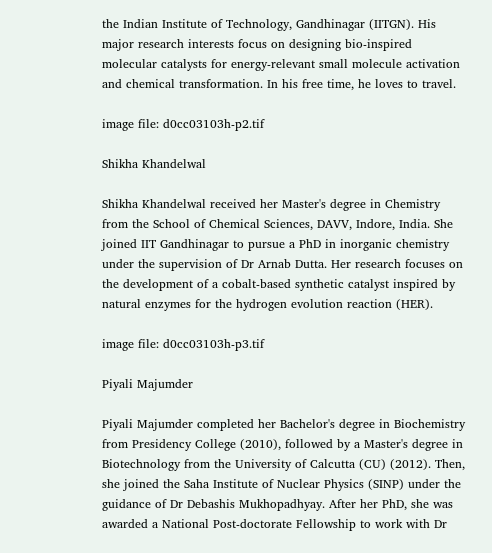the Indian Institute of Technology, Gandhinagar (IITGN). His major research interests focus on designing bio-inspired molecular catalysts for energy-relevant small molecule activation and chemical transformation. In his free time, he loves to travel.

image file: d0cc03103h-p2.tif

Shikha Khandelwal

Shikha Khandelwal received her Master's degree in Chemistry from the School of Chemical Sciences, DAVV, Indore, India. She joined IIT Gandhinagar to pursue a PhD in inorganic chemistry under the supervision of Dr Arnab Dutta. Her research focuses on the development of a cobalt-based synthetic catalyst inspired by natural enzymes for the hydrogen evolution reaction (HER).

image file: d0cc03103h-p3.tif

Piyali Majumder

Piyali Majumder completed her Bachelor's degree in Biochemistry from Presidency College (2010), followed by a Master's degree in Biotechnology from the University of Calcutta (CU) (2012). Then, she joined the Saha Institute of Nuclear Physics (SINP) under the guidance of Dr Debashis Mukhopadhyay. After her PhD, she was awarded a National Post-doctorate Fellowship to work with Dr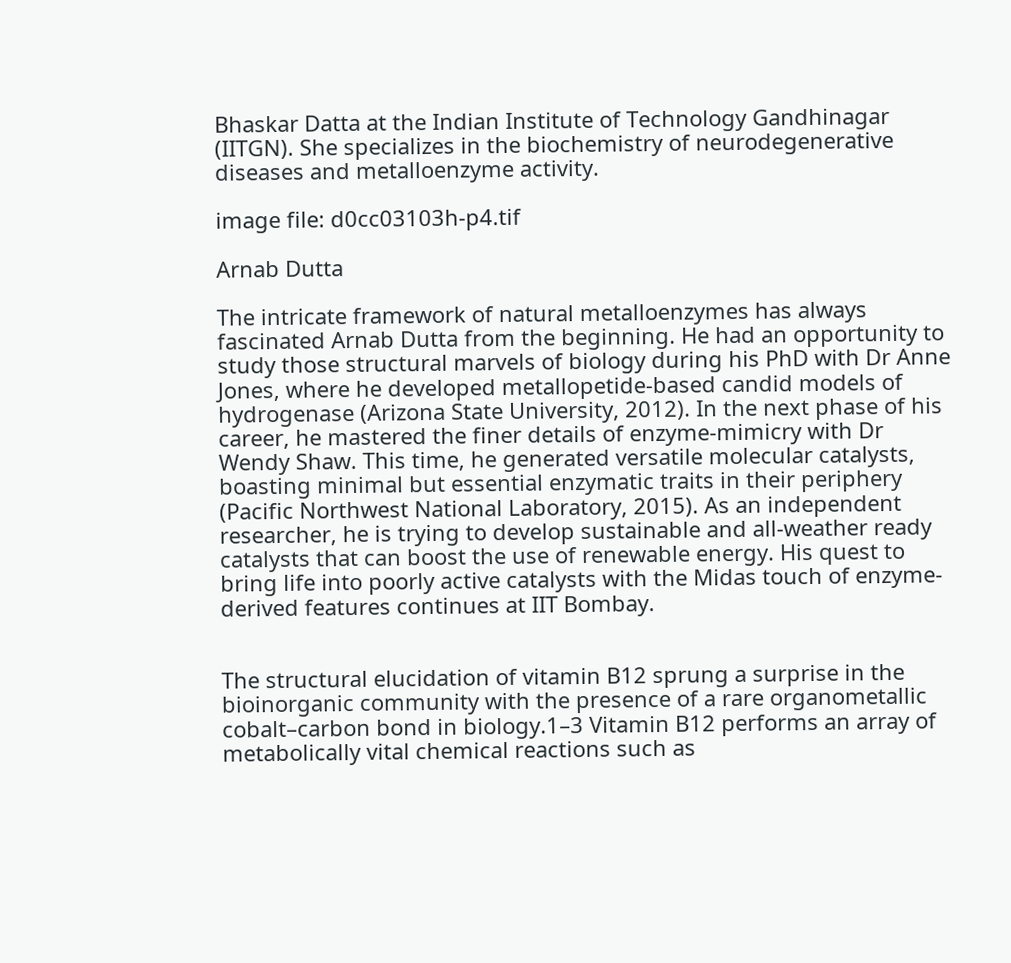Bhaskar Datta at the Indian Institute of Technology Gandhinagar (IITGN). She specializes in the biochemistry of neurodegenerative diseases and metalloenzyme activity.

image file: d0cc03103h-p4.tif

Arnab Dutta

The intricate framework of natural metalloenzymes has always fascinated Arnab Dutta from the beginning. He had an opportunity to study those structural marvels of biology during his PhD with Dr Anne Jones, where he developed metallopetide-based candid models of hydrogenase (Arizona State University, 2012). In the next phase of his career, he mastered the finer details of enzyme-mimicry with Dr Wendy Shaw. This time, he generated versatile molecular catalysts, boasting minimal but essential enzymatic traits in their periphery (Pacific Northwest National Laboratory, 2015). As an independent researcher, he is trying to develop sustainable and all-weather ready catalysts that can boost the use of renewable energy. His quest to bring life into poorly active catalysts with the Midas touch of enzyme-derived features continues at IIT Bombay.


The structural elucidation of vitamin B12 sprung a surprise in the bioinorganic community with the presence of a rare organometallic cobalt–carbon bond in biology.1–3 Vitamin B12 performs an array of metabolically vital chemical reactions such as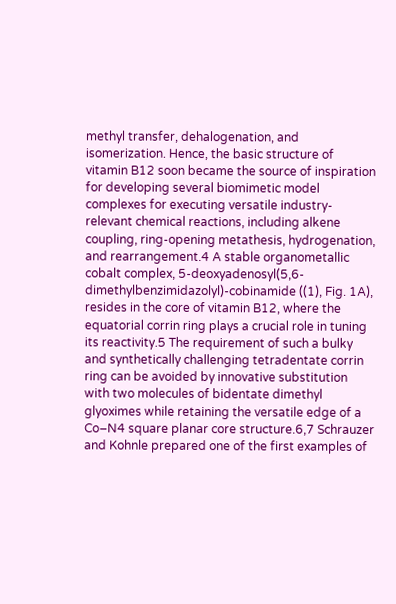methyl transfer, dehalogenation, and isomerization. Hence, the basic structure of vitamin B12 soon became the source of inspiration for developing several biomimetic model complexes for executing versatile industry-relevant chemical reactions, including alkene coupling, ring-opening metathesis, hydrogenation, and rearrangement.4 A stable organometallic cobalt complex, 5-deoxyadenosyl(5,6-dimethylbenzimidazolyl)-cobinamide ((1), Fig. 1A), resides in the core of vitamin B12, where the equatorial corrin ring plays a crucial role in tuning its reactivity.5 The requirement of such a bulky and synthetically challenging tetradentate corrin ring can be avoided by innovative substitution with two molecules of bidentate dimethyl glyoximes while retaining the versatile edge of a Co–N4 square planar core structure.6,7 Schrauzer and Kohnle prepared one of the first examples of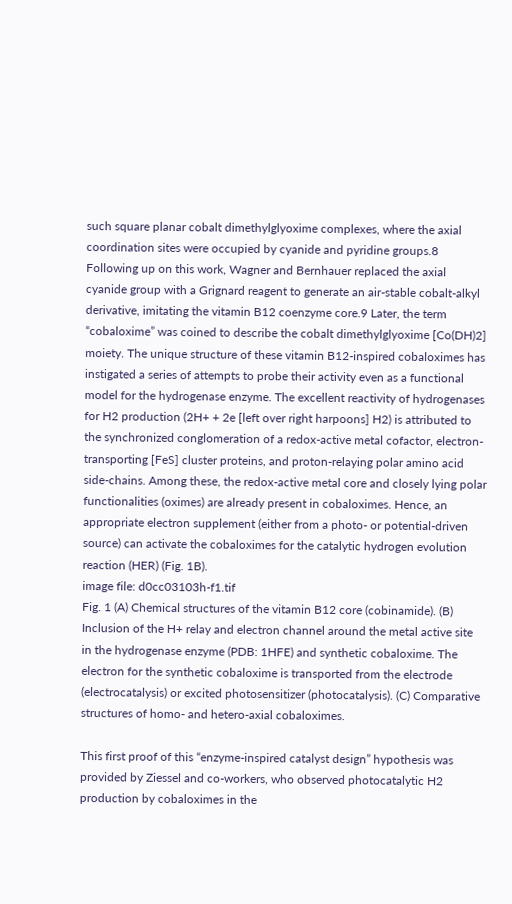such square planar cobalt dimethylglyoxime complexes, where the axial coordination sites were occupied by cyanide and pyridine groups.8 Following up on this work, Wagner and Bernhauer replaced the axial cyanide group with a Grignard reagent to generate an air-stable cobalt-alkyl derivative, imitating the vitamin B12 coenzyme core.9 Later, the term “cobaloxime” was coined to describe the cobalt dimethylglyoxime [Co(DH)2] moiety. The unique structure of these vitamin B12-inspired cobaloximes has instigated a series of attempts to probe their activity even as a functional model for the hydrogenase enzyme. The excellent reactivity of hydrogenases for H2 production (2H+ + 2e [left over right harpoons] H2) is attributed to the synchronized conglomeration of a redox-active metal cofactor, electron-transporting [FeS] cluster proteins, and proton-relaying polar amino acid side-chains. Among these, the redox-active metal core and closely lying polar functionalities (oximes) are already present in cobaloximes. Hence, an appropriate electron supplement (either from a photo- or potential-driven source) can activate the cobaloximes for the catalytic hydrogen evolution reaction (HER) (Fig. 1B).
image file: d0cc03103h-f1.tif
Fig. 1 (A) Chemical structures of the vitamin B12 core (cobinamide). (B) Inclusion of the H+ relay and electron channel around the metal active site in the hydrogenase enzyme (PDB: 1HFE) and synthetic cobaloxime. The electron for the synthetic cobaloxime is transported from the electrode (electrocatalysis) or excited photosensitizer (photocatalysis). (C) Comparative structures of homo- and hetero-axial cobaloximes.

This first proof of this “enzyme-inspired catalyst design” hypothesis was provided by Ziessel and co-workers, who observed photocatalytic H2 production by cobaloximes in the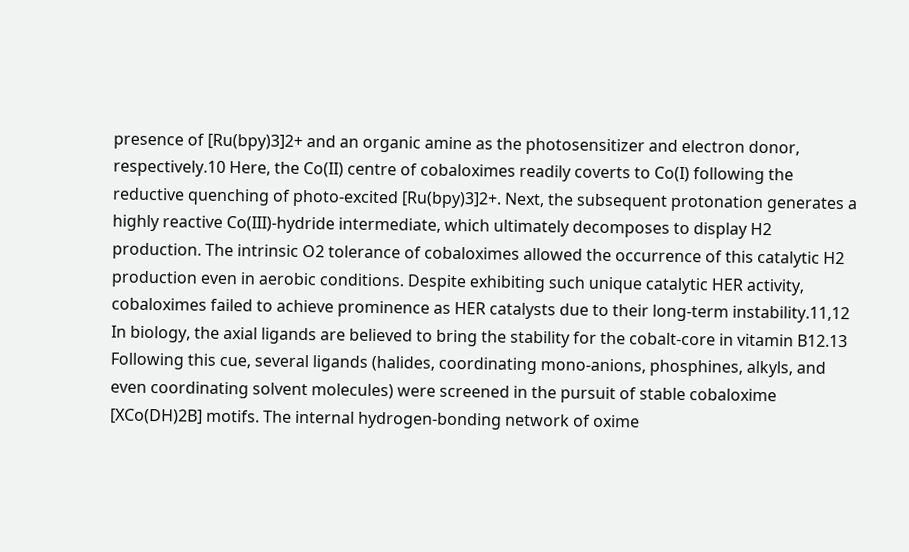presence of [Ru(bpy)3]2+ and an organic amine as the photosensitizer and electron donor, respectively.10 Here, the Co(II) centre of cobaloximes readily coverts to Co(I) following the reductive quenching of photo-excited [Ru(bpy)3]2+. Next, the subsequent protonation generates a highly reactive Co(III)-hydride intermediate, which ultimately decomposes to display H2 production. The intrinsic O2 tolerance of cobaloximes allowed the occurrence of this catalytic H2 production even in aerobic conditions. Despite exhibiting such unique catalytic HER activity, cobaloximes failed to achieve prominence as HER catalysts due to their long-term instability.11,12 In biology, the axial ligands are believed to bring the stability for the cobalt-core in vitamin B12.13 Following this cue, several ligands (halides, coordinating mono-anions, phosphines, alkyls, and even coordinating solvent molecules) were screened in the pursuit of stable cobaloxime [XCo(DH)2B] motifs. The internal hydrogen-bonding network of oxime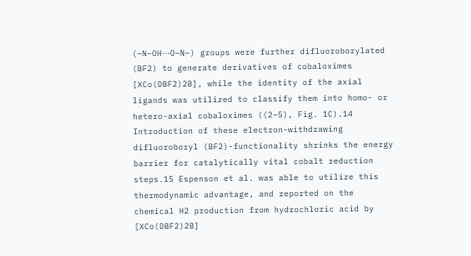(–N–OH⋯O–N–) groups were further difluoroborylated (BF2) to generate derivatives of cobaloximes [XCo(DBF2)2B], while the identity of the axial ligands was utilized to classify them into homo- or hetero-axial cobaloximes ((2–5), Fig. 1C).14 Introduction of these electron-withdrawing difluoroboryl (BF2)-functionality shrinks the energy barrier for catalytically vital cobalt reduction steps.15 Espenson et al. was able to utilize this thermodynamic advantage, and reported on the chemical H2 production from hydrochloric acid by [XCo(DBF2)2B]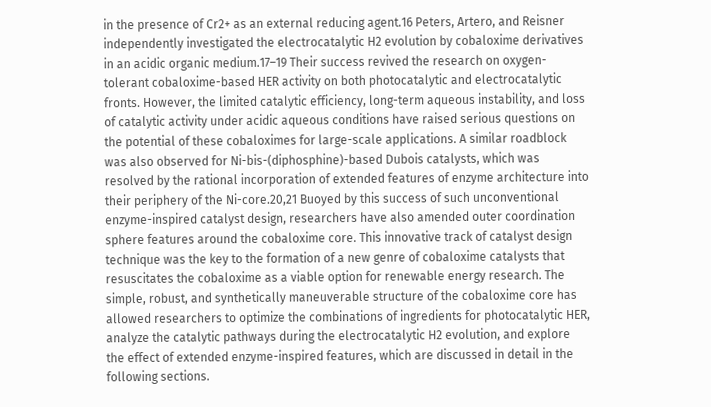in the presence of Cr2+ as an external reducing agent.16 Peters, Artero, and Reisner independently investigated the electrocatalytic H2 evolution by cobaloxime derivatives in an acidic organic medium.17–19 Their success revived the research on oxygen-tolerant cobaloxime-based HER activity on both photocatalytic and electrocatalytic fronts. However, the limited catalytic efficiency, long-term aqueous instability, and loss of catalytic activity under acidic aqueous conditions have raised serious questions on the potential of these cobaloximes for large-scale applications. A similar roadblock was also observed for Ni-bis-(diphosphine)-based Dubois catalysts, which was resolved by the rational incorporation of extended features of enzyme architecture into their periphery of the Ni-core.20,21 Buoyed by this success of such unconventional enzyme-inspired catalyst design, researchers have also amended outer coordination sphere features around the cobaloxime core. This innovative track of catalyst design technique was the key to the formation of a new genre of cobaloxime catalysts that resuscitates the cobaloxime as a viable option for renewable energy research. The simple, robust, and synthetically maneuverable structure of the cobaloxime core has allowed researchers to optimize the combinations of ingredients for photocatalytic HER, analyze the catalytic pathways during the electrocatalytic H2 evolution, and explore the effect of extended enzyme-inspired features, which are discussed in detail in the following sections.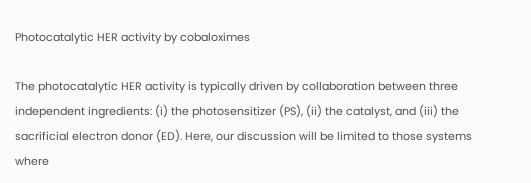Photocatalytic HER activity by cobaloximes

The photocatalytic HER activity is typically driven by collaboration between three independent ingredients: (i) the photosensitizer (PS), (ii) the catalyst, and (iii) the sacrificial electron donor (ED). Here, our discussion will be limited to those systems where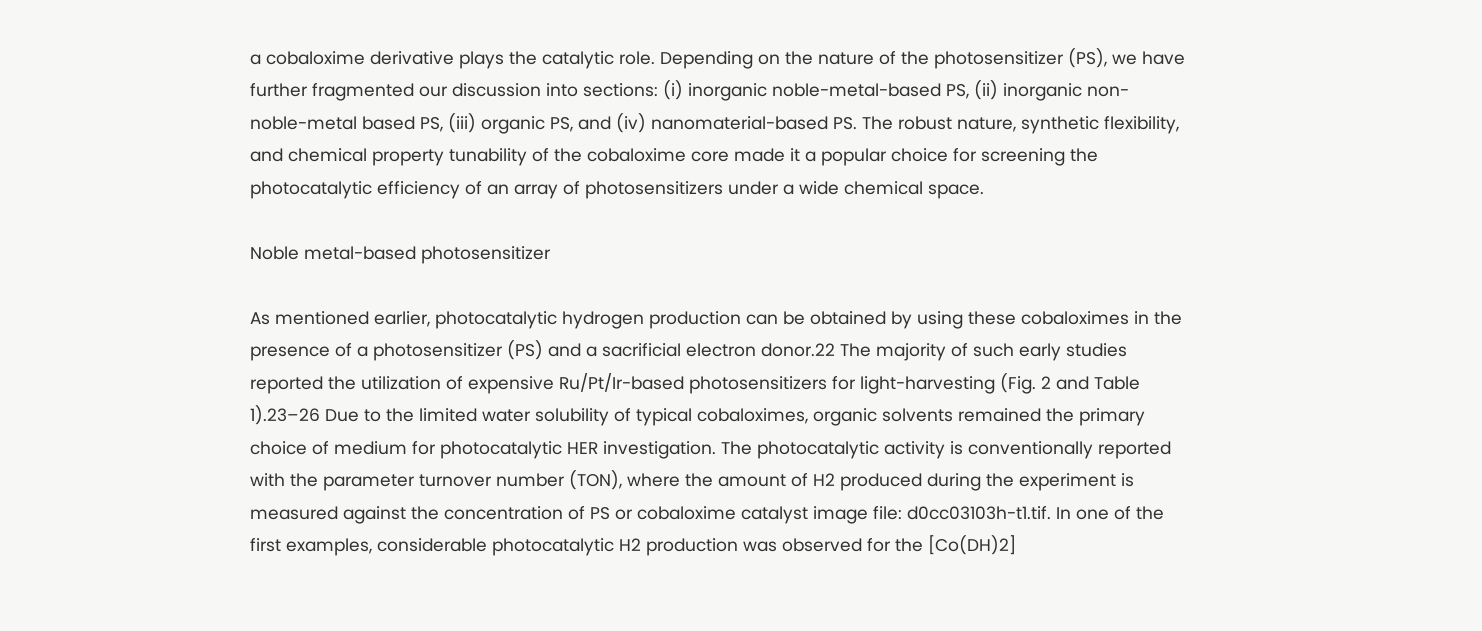a cobaloxime derivative plays the catalytic role. Depending on the nature of the photosensitizer (PS), we have further fragmented our discussion into sections: (i) inorganic noble-metal-based PS, (ii) inorganic non-noble-metal based PS, (iii) organic PS, and (iv) nanomaterial-based PS. The robust nature, synthetic flexibility, and chemical property tunability of the cobaloxime core made it a popular choice for screening the photocatalytic efficiency of an array of photosensitizers under a wide chemical space.

Noble metal-based photosensitizer

As mentioned earlier, photocatalytic hydrogen production can be obtained by using these cobaloximes in the presence of a photosensitizer (PS) and a sacrificial electron donor.22 The majority of such early studies reported the utilization of expensive Ru/Pt/Ir-based photosensitizers for light-harvesting (Fig. 2 and Table 1).23–26 Due to the limited water solubility of typical cobaloximes, organic solvents remained the primary choice of medium for photocatalytic HER investigation. The photocatalytic activity is conventionally reported with the parameter turnover number (TON), where the amount of H2 produced during the experiment is measured against the concentration of PS or cobaloxime catalyst image file: d0cc03103h-t1.tif. In one of the first examples, considerable photocatalytic H2 production was observed for the [Co(DH)2]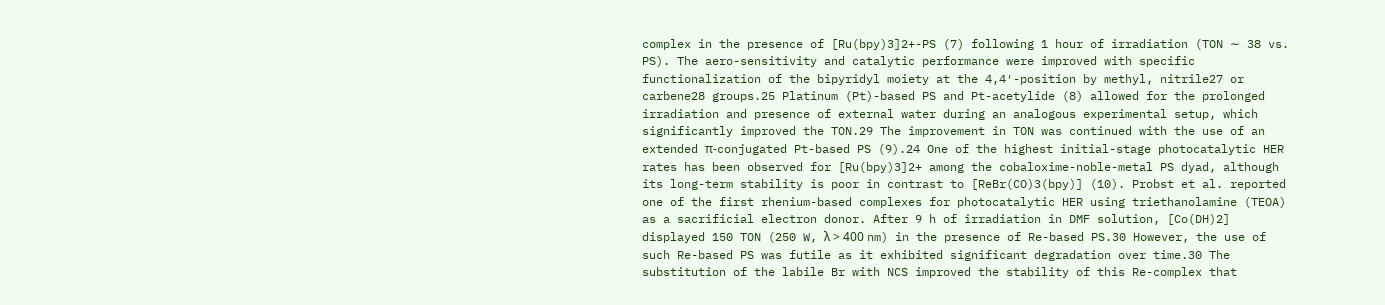complex in the presence of [Ru(bpy)3]2+-PS (7) following 1 hour of irradiation (TON ∼ 38 vs. PS). The aero-sensitivity and catalytic performance were improved with specific functionalization of the bipyridyl moiety at the 4,4′-position by methyl, nitrile27 or carbene28 groups.25 Platinum (Pt)-based PS and Pt-acetylide (8) allowed for the prolonged irradiation and presence of external water during an analogous experimental setup, which significantly improved the TON.29 The improvement in TON was continued with the use of an extended π-conjugated Pt-based PS (9).24 One of the highest initial-stage photocatalytic HER rates has been observed for [Ru(bpy)3]2+ among the cobaloxime-noble-metal PS dyad, although its long-term stability is poor in contrast to [ReBr(CO)3(bpy)] (10). Probst et al. reported one of the first rhenium-based complexes for photocatalytic HER using triethanolamine (TEOA) as a sacrificial electron donor. After 9 h of irradiation in DMF solution, [Co(DH)2] displayed 150 TON (250 W, λ > 400 nm) in the presence of Re-based PS.30 However, the use of such Re-based PS was futile as it exhibited significant degradation over time.30 The substitution of the labile Br with NCS improved the stability of this Re-complex that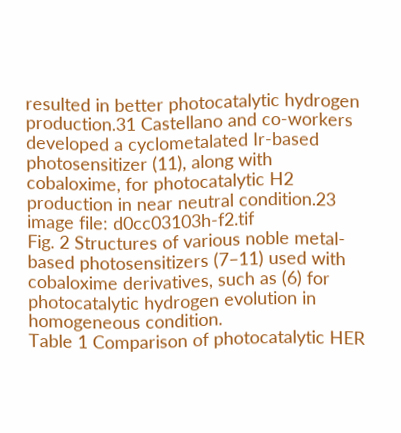resulted in better photocatalytic hydrogen production.31 Castellano and co-workers developed a cyclometalated Ir-based photosensitizer (11), along with cobaloxime, for photocatalytic H2 production in near neutral condition.23
image file: d0cc03103h-f2.tif
Fig. 2 Structures of various noble metal-based photosensitizers (7–11) used with cobaloxime derivatives, such as (6) for photocatalytic hydrogen evolution in homogeneous condition.
Table 1 Comparison of photocatalytic HER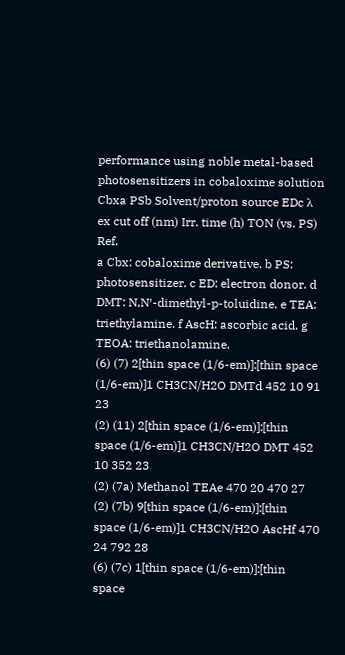performance using noble metal-based photosensitizers in cobaloxime solution
Cbxa PSb Solvent/proton source EDc λ ex cut off (nm) Irr. time (h) TON (vs. PS) Ref.
a Cbx: cobaloxime derivative. b PS: photosensitizer. c ED: electron donor. d DMT: N,N′-dimethyl-p-toluidine. e TEA: triethylamine. f AscH: ascorbic acid. g TEOA: triethanolamine.
(6) (7) 2[thin space (1/6-em)]:[thin space (1/6-em)]1 CH3CN/H2O DMTd 452 10 91 23
(2) (11) 2[thin space (1/6-em)]:[thin space (1/6-em)]1 CH3CN/H2O DMT 452 10 352 23
(2) (7a) Methanol TEAe 470 20 470 27
(2) (7b) 9[thin space (1/6-em)]:[thin space (1/6-em)]1 CH3CN/H2O AscHf 470 24 792 28
(6) (7c) 1[thin space (1/6-em)]:[thin space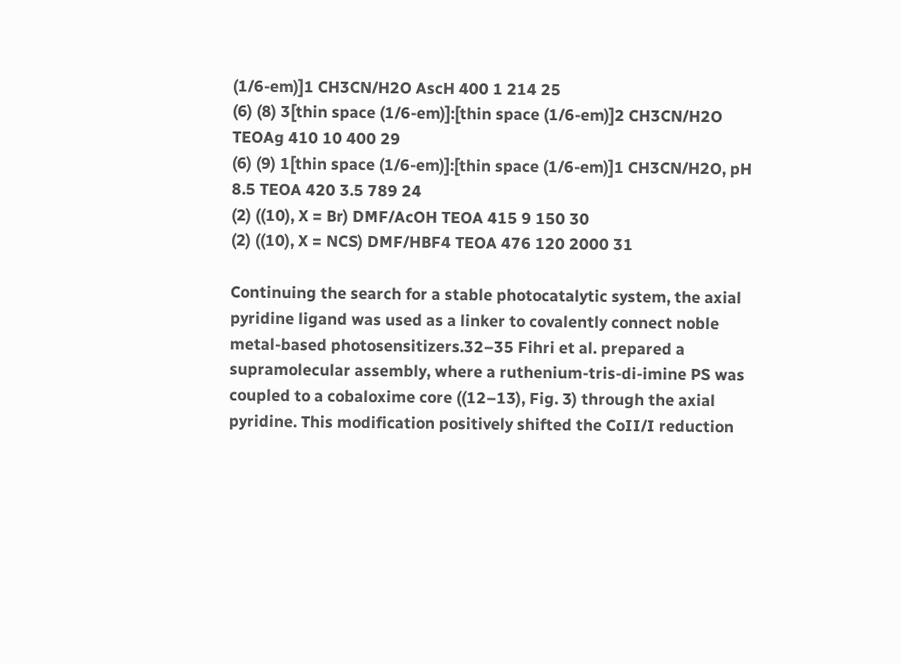(1/6-em)]1 CH3CN/H2O AscH 400 1 214 25
(6) (8) 3[thin space (1/6-em)]:[thin space (1/6-em)]2 CH3CN/H2O TEOAg 410 10 400 29
(6) (9) 1[thin space (1/6-em)]:[thin space (1/6-em)]1 CH3CN/H2O, pH 8.5 TEOA 420 3.5 789 24
(2) ((10), X = Br) DMF/AcOH TEOA 415 9 150 30
(2) ((10), X = NCS) DMF/HBF4 TEOA 476 120 2000 31

Continuing the search for a stable photocatalytic system, the axial pyridine ligand was used as a linker to covalently connect noble metal-based photosensitizers.32–35 Fihri et al. prepared a supramolecular assembly, where a ruthenium-tris-di-imine PS was coupled to a cobaloxime core ((12–13), Fig. 3) through the axial pyridine. This modification positively shifted the CoII/I reduction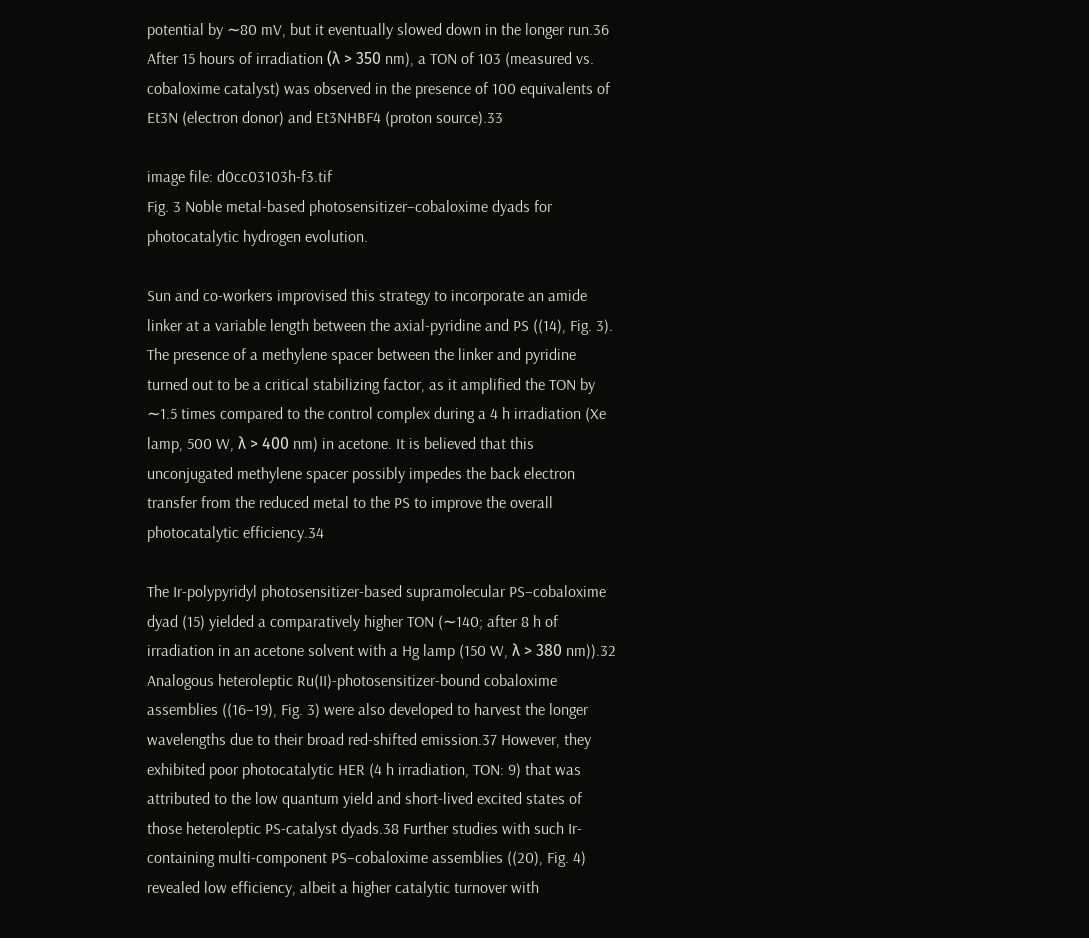potential by ∼80 mV, but it eventually slowed down in the longer run.36 After 15 hours of irradiation (λ > 350 nm), a TON of 103 (measured vs. cobaloxime catalyst) was observed in the presence of 100 equivalents of Et3N (electron donor) and Et3NHBF4 (proton source).33

image file: d0cc03103h-f3.tif
Fig. 3 Noble metal-based photosensitizer–cobaloxime dyads for photocatalytic hydrogen evolution.

Sun and co-workers improvised this strategy to incorporate an amide linker at a variable length between the axial-pyridine and PS ((14), Fig. 3). The presence of a methylene spacer between the linker and pyridine turned out to be a critical stabilizing factor, as it amplified the TON by ∼1.5 times compared to the control complex during a 4 h irradiation (Xe lamp, 500 W, λ > 400 nm) in acetone. It is believed that this unconjugated methylene spacer possibly impedes the back electron transfer from the reduced metal to the PS to improve the overall photocatalytic efficiency.34

The Ir-polypyridyl photosensitizer-based supramolecular PS–cobaloxime dyad (15) yielded a comparatively higher TON (∼140; after 8 h of irradiation in an acetone solvent with a Hg lamp (150 W, λ > 380 nm)).32 Analogous heteroleptic Ru(II)-photosensitizer-bound cobaloxime assemblies ((16–19), Fig. 3) were also developed to harvest the longer wavelengths due to their broad red-shifted emission.37 However, they exhibited poor photocatalytic HER (4 h irradiation, TON: 9) that was attributed to the low quantum yield and short-lived excited states of those heteroleptic PS-catalyst dyads.38 Further studies with such Ir-containing multi-component PS–cobaloxime assemblies ((20), Fig. 4) revealed low efficiency, albeit a higher catalytic turnover with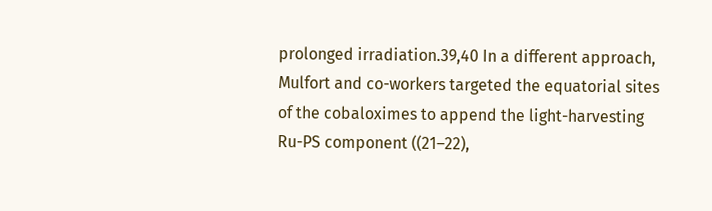prolonged irradiation.39,40 In a different approach, Mulfort and co-workers targeted the equatorial sites of the cobaloximes to append the light-harvesting Ru-PS component ((21–22),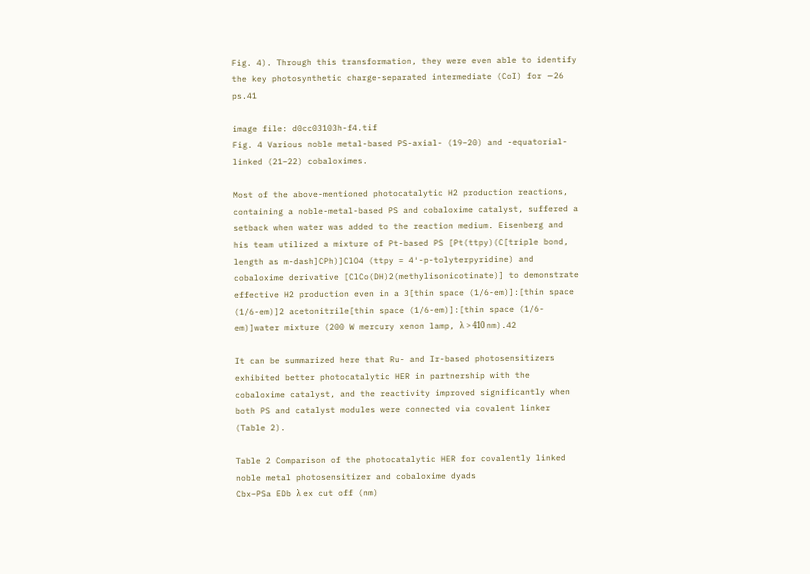Fig. 4). Through this transformation, they were even able to identify the key photosynthetic charge-separated intermediate (CoI) for ∼26 ps.41

image file: d0cc03103h-f4.tif
Fig. 4 Various noble metal-based PS-axial- (19–20) and -equatorial-linked (21–22) cobaloximes.

Most of the above-mentioned photocatalytic H2 production reactions, containing a noble-metal-based PS and cobaloxime catalyst, suffered a setback when water was added to the reaction medium. Eisenberg and his team utilized a mixture of Pt-based PS [Pt(ttpy)(C[triple bond, length as m-dash]CPh)]ClO4 (ttpy = 4′-p-tolyterpyridine) and cobaloxime derivative [ClCo(DH)2(methylisonicotinate)] to demonstrate effective H2 production even in a 3[thin space (1/6-em)]:[thin space (1/6-em)]2 acetonitrile[thin space (1/6-em)]:[thin space (1/6-em)]water mixture (200 W mercury xenon lamp, λ > 410 nm).42

It can be summarized here that Ru- and Ir-based photosensitizers exhibited better photocatalytic HER in partnership with the cobaloxime catalyst, and the reactivity improved significantly when both PS and catalyst modules were connected via covalent linker (Table 2).

Table 2 Comparison of the photocatalytic HER for covalently linked noble metal photosensitizer and cobaloxime dyads
Cbx–PSa EDb λ ex cut off (nm)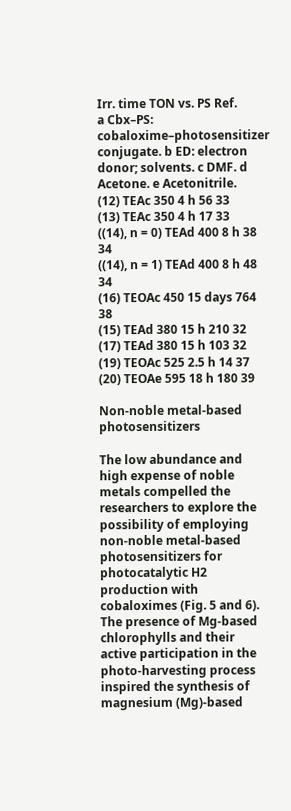Irr. time TON vs. PS Ref.
a Cbx–PS: cobaloxime–photosensitizer conjugate. b ED: electron donor; solvents. c DMF. d Acetone. e Acetonitrile.
(12) TEAc 350 4 h 56 33
(13) TEAc 350 4 h 17 33
((14), n = 0) TEAd 400 8 h 38 34
((14), n = 1) TEAd 400 8 h 48 34
(16) TEOAc 450 15 days 764 38
(15) TEAd 380 15 h 210 32
(17) TEAd 380 15 h 103 32
(19) TEOAc 525 2.5 h 14 37
(20) TEOAe 595 18 h 180 39

Non-noble metal-based photosensitizers

The low abundance and high expense of noble metals compelled the researchers to explore the possibility of employing non-noble metal-based photosensitizers for photocatalytic H2 production with cobaloximes (Fig. 5 and 6). The presence of Mg-based chlorophylls and their active participation in the photo-harvesting process inspired the synthesis of magnesium (Mg)-based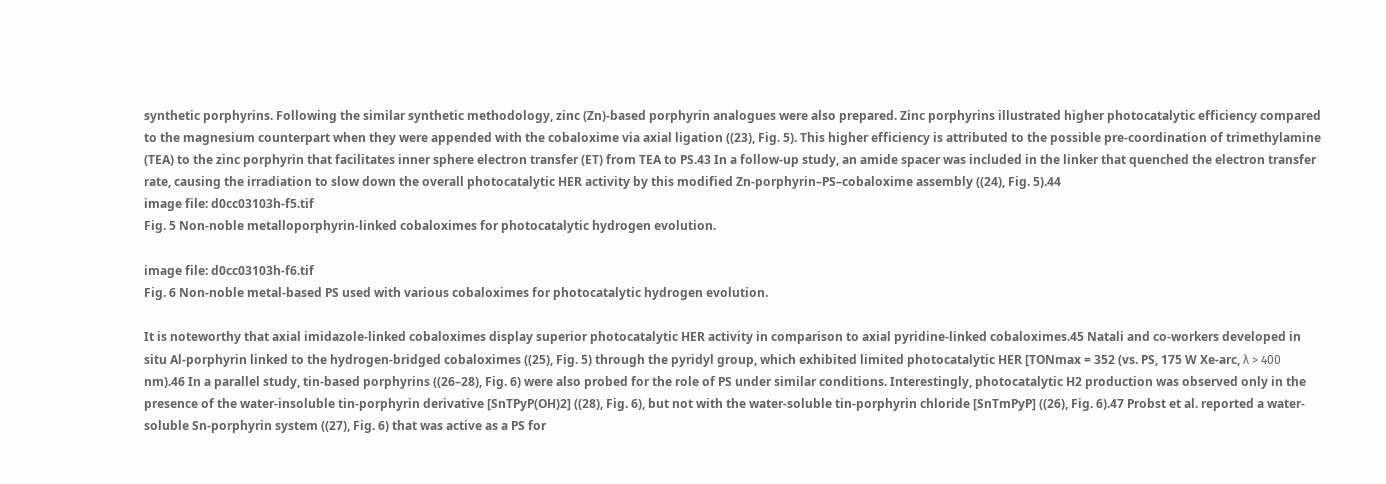synthetic porphyrins. Following the similar synthetic methodology, zinc (Zn)-based porphyrin analogues were also prepared. Zinc porphyrins illustrated higher photocatalytic efficiency compared to the magnesium counterpart when they were appended with the cobaloxime via axial ligation ((23), Fig. 5). This higher efficiency is attributed to the possible pre-coordination of trimethylamine (TEA) to the zinc porphyrin that facilitates inner sphere electron transfer (ET) from TEA to PS.43 In a follow-up study, an amide spacer was included in the linker that quenched the electron transfer rate, causing the irradiation to slow down the overall photocatalytic HER activity by this modified Zn-porphyrin–PS–cobaloxime assembly ((24), Fig. 5).44
image file: d0cc03103h-f5.tif
Fig. 5 Non-noble metalloporphyrin-linked cobaloximes for photocatalytic hydrogen evolution.

image file: d0cc03103h-f6.tif
Fig. 6 Non-noble metal-based PS used with various cobaloximes for photocatalytic hydrogen evolution.

It is noteworthy that axial imidazole-linked cobaloximes display superior photocatalytic HER activity in comparison to axial pyridine-linked cobaloximes.45 Natali and co-workers developed in situ Al-porphyrin linked to the hydrogen-bridged cobaloximes ((25), Fig. 5) through the pyridyl group, which exhibited limited photocatalytic HER [TONmax = 352 (vs. PS, 175 W Xe-arc, λ > 400 nm).46 In a parallel study, tin-based porphyrins ((26–28), Fig. 6) were also probed for the role of PS under similar conditions. Interestingly, photocatalytic H2 production was observed only in the presence of the water-insoluble tin-porphyrin derivative [SnTPyP(OH)2] ((28), Fig. 6), but not with the water-soluble tin-porphyrin chloride [SnTmPyP] ((26), Fig. 6).47 Probst et al. reported a water-soluble Sn-porphyrin system ((27), Fig. 6) that was active as a PS for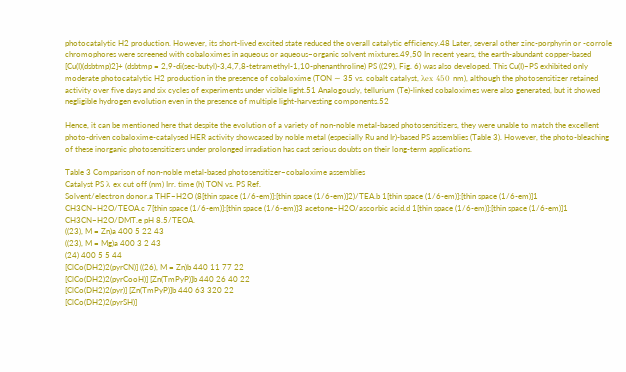photocatalytic H2 production. However, its short-lived excited state reduced the overall catalytic efficiency.48 Later, several other zinc-porphyrin or -corrole chromophores were screened with cobaloximes in aqueous or aqueous–organic solvent mixtures.49,50 In recent years, the earth-abundant copper-based [Cu(I)(dsbtmp)2]+ (dsbtmp = 2,9-di(sec-butyl)-3,4,7,8-tetramethyl-1,10-phenanthroline) PS ((29), Fig. 6) was also developed. This Cu(I)–PS exhibited only moderate photocatalytic H2 production in the presence of cobaloxime (TON ∼ 35 vs. cobalt catalyst, λex 450 nm), although the photosensitizer retained activity over five days and six cycles of experiments under visible light.51 Analogously, tellurium (Te)-linked cobaloximes were also generated, but it showed negligible hydrogen evolution even in the presence of multiple light-harvesting components.52

Hence, it can be mentioned here that despite the evolution of a variety of non-noble metal-based photosensitizers, they were unable to match the excellent photo-driven cobaloxime-catalysed HER activity showcased by noble metal (especially Ru and Ir)-based PS assemblies (Table 3). However, the photo-bleaching of these inorganic photosensitizers under prolonged irradiation has cast serious doubts on their long-term applications.

Table 3 Comparison of non-noble metal-based photosensitizer–cobaloxime assemblies
Catalyst PS λ ex cut off (nm) Irr. time (h) TON vs. PS Ref.
Solvent/electron donor.a THF–H2O (8[thin space (1/6-em)]:[thin space (1/6-em)]2)/TEA.b 1[thin space (1/6-em)]:[thin space (1/6-em)]1 CH3CN–H2O/TEOA.c 7[thin space (1/6-em)]:[thin space (1/6-em)]3 acetone–H2O/ascorbic acid.d 1[thin space (1/6-em)]:[thin space (1/6-em)]1 CH3CN–H2O/DMT.e pH 8.5/TEOA.
((23), M = Zn)a 400 5 22 43
((23), M = Mg)a 400 3 2 43
(24) 400 5 5 44
[ClCo(DH2)2(pyrCN)] ((26), M = Zn)b 440 11 77 22
[ClCo(DH2)2(pyrCooH)] [Zn(TmPyP)]b 440 26 40 22
[ClCo(DH2)2(pyr)] [Zn(TmPyP)]b 440 63 320 22
[ClCo(DH2)2(pyrSH)]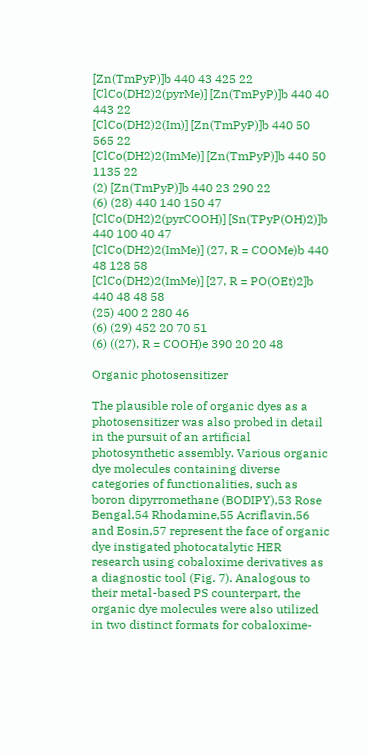[Zn(TmPyP)]b 440 43 425 22
[ClCo(DH2)2(pyrMe)] [Zn(TmPyP)]b 440 40 443 22
[ClCo(DH2)2(Im)] [Zn(TmPyP)]b 440 50 565 22
[ClCo(DH2)2(ImMe)] [Zn(TmPyP)]b 440 50 1135 22
(2) [Zn(TmPyP)]b 440 23 290 22
(6) (28) 440 140 150 47
[ClCo(DH2)2(pyrCOOH)] [Sn(TPyP(OH)2)]b 440 100 40 47
[ClCo(DH2)2(ImMe)] (27, R = COOMe)b 440 48 128 58
[ClCo(DH2)2(ImMe)] [27, R = PO(OEt)2]b 440 48 48 58
(25) 400 2 280 46
(6) (29) 452 20 70 51
(6) ((27), R = COOH)e 390 20 20 48

Organic photosensitizer

The plausible role of organic dyes as a photosensitizer was also probed in detail in the pursuit of an artificial photosynthetic assembly. Various organic dye molecules containing diverse categories of functionalities, such as boron dipyrromethane (BODIPY),53 Rose Bengal,54 Rhodamine,55 Acriflavin,56 and Eosin,57 represent the face of organic dye instigated photocatalytic HER research using cobaloxime derivatives as a diagnostic tool (Fig. 7). Analogous to their metal-based PS counterpart, the organic dye molecules were also utilized in two distinct formats for cobaloxime-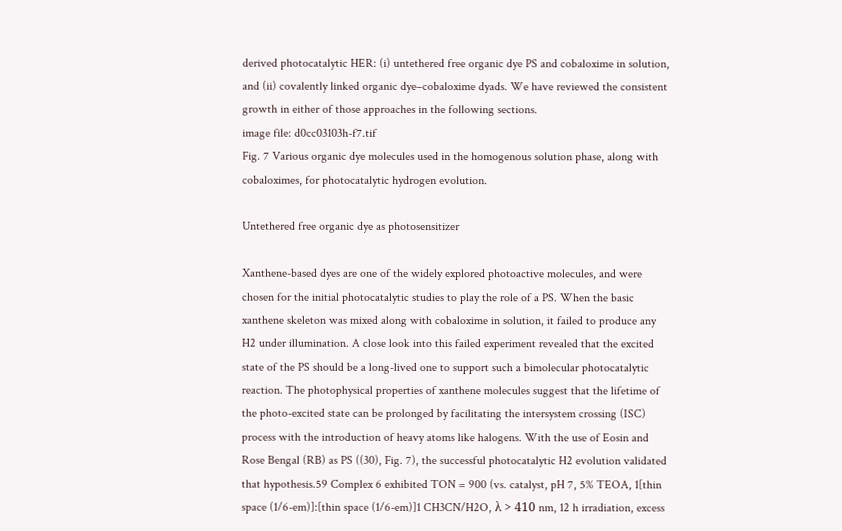derived photocatalytic HER: (i) untethered free organic dye PS and cobaloxime in solution, and (ii) covalently linked organic dye–cobaloxime dyads. We have reviewed the consistent growth in either of those approaches in the following sections.
image file: d0cc03103h-f7.tif
Fig. 7 Various organic dye molecules used in the homogenous solution phase, along with cobaloximes, for photocatalytic hydrogen evolution.

Untethered free organic dye as photosensitizer

Xanthene-based dyes are one of the widely explored photoactive molecules, and were chosen for the initial photocatalytic studies to play the role of a PS. When the basic xanthene skeleton was mixed along with cobaloxime in solution, it failed to produce any H2 under illumination. A close look into this failed experiment revealed that the excited state of the PS should be a long-lived one to support such a bimolecular photocatalytic reaction. The photophysical properties of xanthene molecules suggest that the lifetime of the photo-excited state can be prolonged by facilitating the intersystem crossing (ISC) process with the introduction of heavy atoms like halogens. With the use of Eosin and Rose Bengal (RB) as PS ((30), Fig. 7), the successful photocatalytic H2 evolution validated that hypothesis.59 Complex 6 exhibited TON = 900 (vs. catalyst, pH 7, 5% TEOA, 1[thin space (1/6-em)]:[thin space (1/6-em)]1 CH3CN/H2O, λ > 410 nm, 12 h irradiation, excess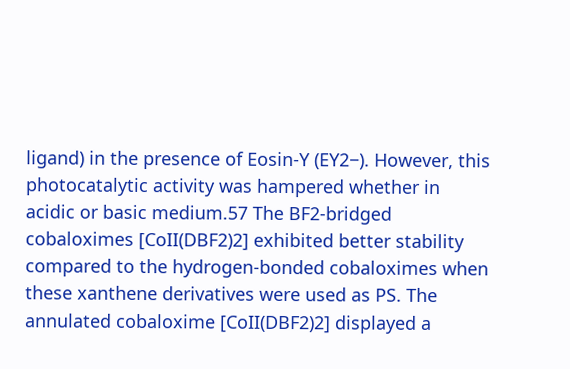ligand) in the presence of Eosin-Y (EY2−). However, this photocatalytic activity was hampered whether in acidic or basic medium.57 The BF2-bridged cobaloximes [CoII(DBF2)2] exhibited better stability compared to the hydrogen-bonded cobaloximes when these xanthene derivatives were used as PS. The annulated cobaloxime [CoII(DBF2)2] displayed a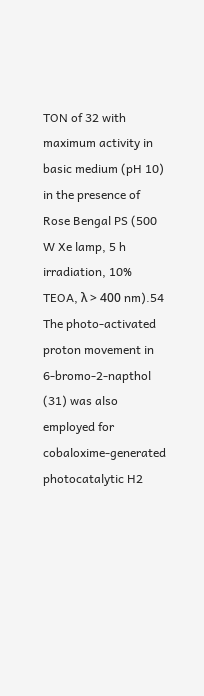TON of 32 with maximum activity in basic medium (pH 10) in the presence of Rose Bengal PS (500 W Xe lamp, 5 h irradiation, 10% TEOA, λ > 400 nm).54 The photo-activated proton movement in 6-bromo-2-napthol (31) was also employed for cobaloxime-generated photocatalytic H2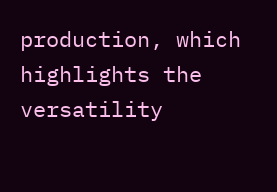production, which highlights the versatility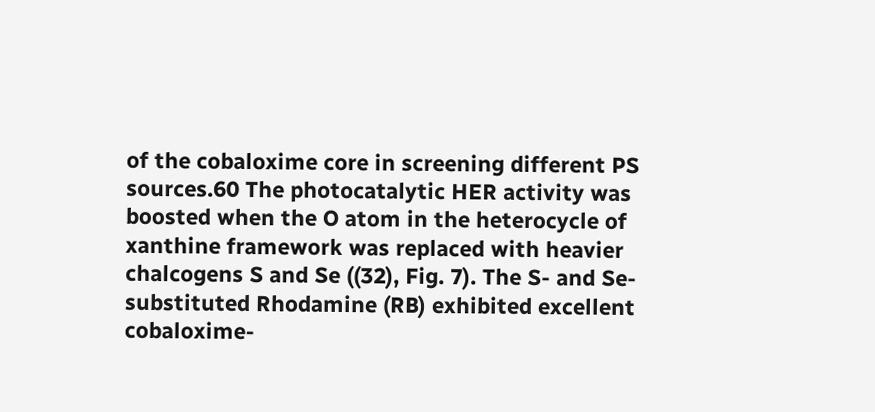of the cobaloxime core in screening different PS sources.60 The photocatalytic HER activity was boosted when the O atom in the heterocycle of xanthine framework was replaced with heavier chalcogens S and Se ((32), Fig. 7). The S- and Se-substituted Rhodamine (RB) exhibited excellent cobaloxime-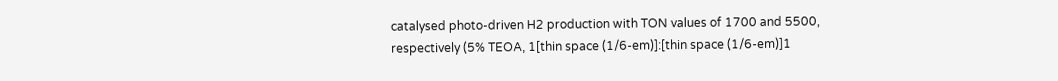catalysed photo-driven H2 production with TON values of 1700 and 5500, respectively (5% TEOA, 1[thin space (1/6-em)]:[thin space (1/6-em)]1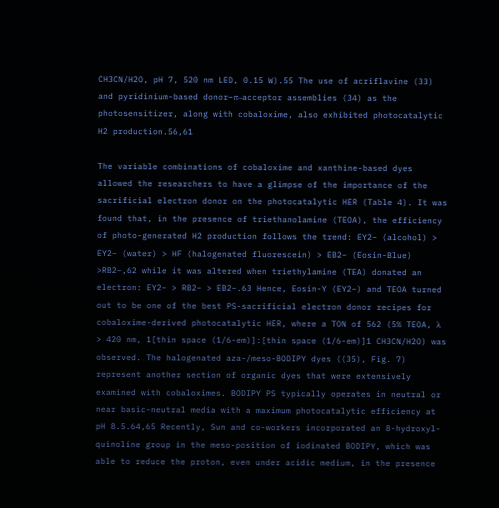CH3CN/H2O, pH 7, 520 nm LED, 0.15 W).55 The use of acriflavine (33) and pyridinium-based donor–π–acceptor assemblies (34) as the photosensitizer, along with cobaloxime, also exhibited photocatalytic H2 production.56,61

The variable combinations of cobaloxime and xanthine-based dyes allowed the researchers to have a glimpse of the importance of the sacrificial electron donor on the photocatalytic HER (Table 4). It was found that, in the presence of triethanolamine (TEOA), the efficiency of photo-generated H2 production follows the trend: EY2− (alcohol) > EY2− (water) > HF (halogenated fluorescein) > EB2− (Eosin-Blue) >RB2−,62 while it was altered when triethylamine (TEA) donated an electron: EY2− > RB2− > EB2−.63 Hence, Eosin-Y (EY2−) and TEOA turned out to be one of the best PS-sacrificial electron donor recipes for cobaloxime-derived photocatalytic HER, where a TON of 562 (5% TEOA, λ > 420 nm, 1[thin space (1/6-em)]:[thin space (1/6-em)]1 CH3CN/H2O) was observed. The halogenated aza-/meso-BODIPY dyes ((35), Fig. 7) represent another section of organic dyes that were extensively examined with cobaloximes. BODIPY PS typically operates in neutral or near basic-neutral media with a maximum photocatalytic efficiency at pH 8.5.64,65 Recently, Sun and co-workers incorporated an 8-hydroxyl-quinoline group in the meso-position of iodinated BODIPY, which was able to reduce the proton, even under acidic medium, in the presence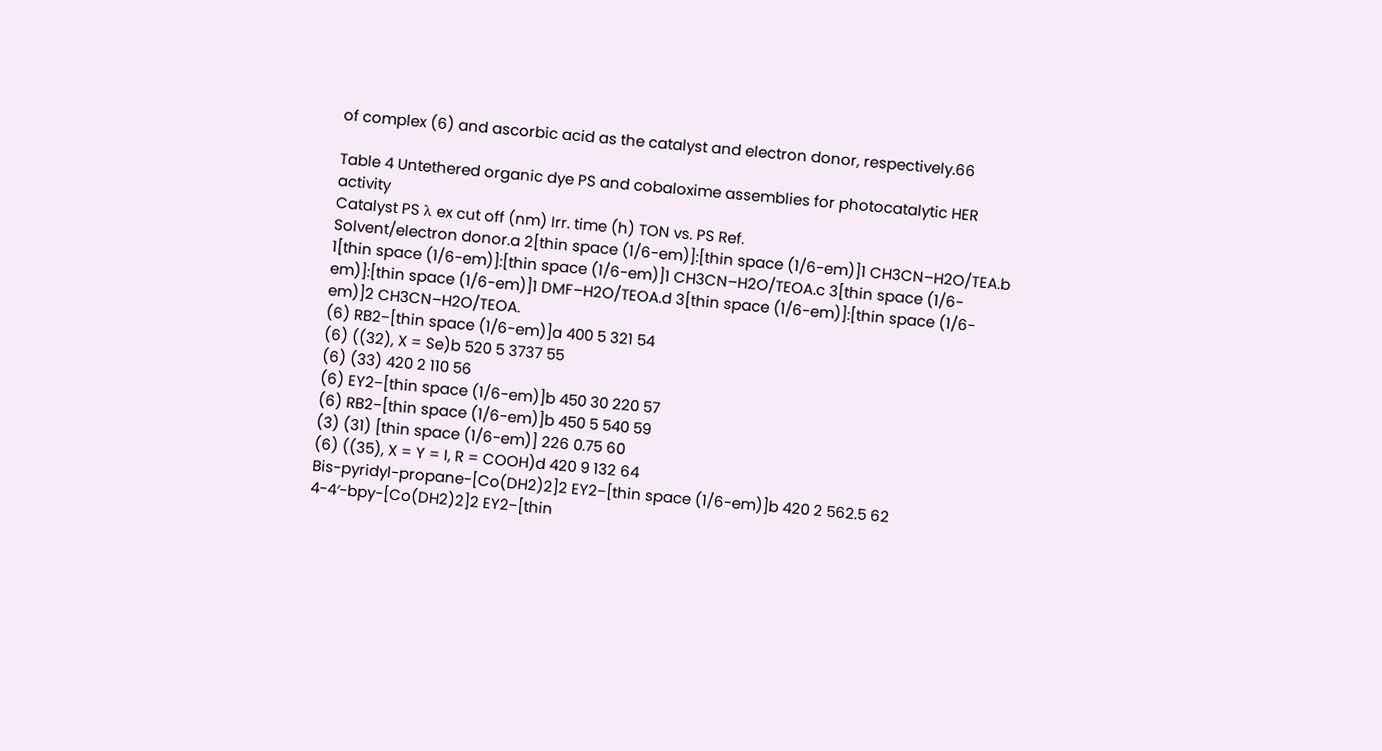of complex (6) and ascorbic acid as the catalyst and electron donor, respectively.66

Table 4 Untethered organic dye PS and cobaloxime assemblies for photocatalytic HER activity
Catalyst PS λ ex cut off (nm) Irr. time (h) TON vs. PS Ref.
Solvent/electron donor.a 2[thin space (1/6-em)]:[thin space (1/6-em)]1 CH3CN–H2O/TEA.b 1[thin space (1/6-em)]:[thin space (1/6-em)]1 CH3CN–H2O/TEOA.c 3[thin space (1/6-em)]:[thin space (1/6-em)]1 DMF–H2O/TEOA.d 3[thin space (1/6-em)]:[thin space (1/6-em)]2 CH3CN–H2O/TEOA.
(6) RB2−[thin space (1/6-em)]a 400 5 321 54
(6) ((32), X = Se)b 520 5 3737 55
(6) (33) 420 2 110 56
(6) EY2−[thin space (1/6-em)]b 450 30 220 57
(6) RB2−[thin space (1/6-em)]b 450 5 540 59
(3) (31) [thin space (1/6-em)] 226 0.75 60
(6) ((35), X = Y = I, R = COOH)d 420 9 132 64
Bis-pyridyl-propane-[Co(DH2)2]2 EY2−[thin space (1/6-em)]b 420 2 562.5 62
4-4′-bpy-[Co(DH2)2]2 EY2−[thin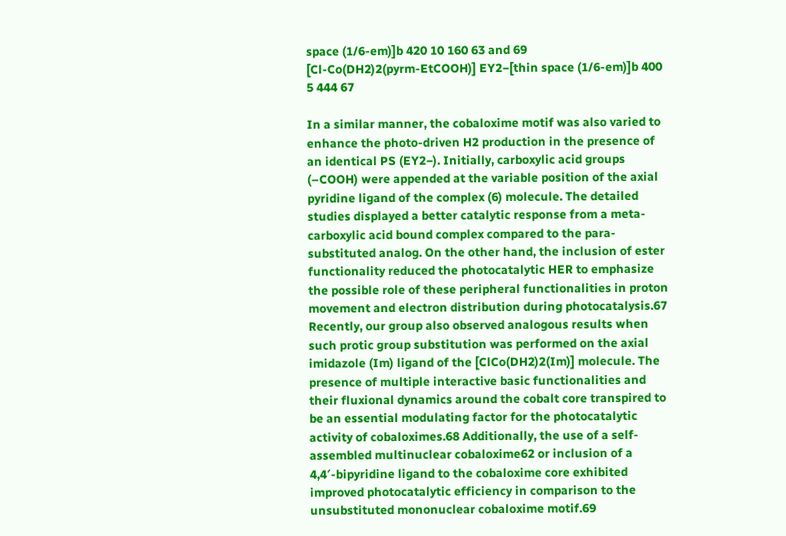space (1/6-em)]b 420 10 160 63 and 69
[Cl-Co(DH2)2(pyrm-EtCOOH)] EY2−[thin space (1/6-em)]b 400 5 444 67

In a similar manner, the cobaloxime motif was also varied to enhance the photo-driven H2 production in the presence of an identical PS (EY2−). Initially, carboxylic acid groups (–COOH) were appended at the variable position of the axial pyridine ligand of the complex (6) molecule. The detailed studies displayed a better catalytic response from a meta-carboxylic acid bound complex compared to the para-substituted analog. On the other hand, the inclusion of ester functionality reduced the photocatalytic HER to emphasize the possible role of these peripheral functionalities in proton movement and electron distribution during photocatalysis.67 Recently, our group also observed analogous results when such protic group substitution was performed on the axial imidazole (Im) ligand of the [ClCo(DH2)2(Im)] molecule. The presence of multiple interactive basic functionalities and their fluxional dynamics around the cobalt core transpired to be an essential modulating factor for the photocatalytic activity of cobaloximes.68 Additionally, the use of a self-assembled multinuclear cobaloxime62 or inclusion of a 4,4′-bipyridine ligand to the cobaloxime core exhibited improved photocatalytic efficiency in comparison to the unsubstituted mononuclear cobaloxime motif.69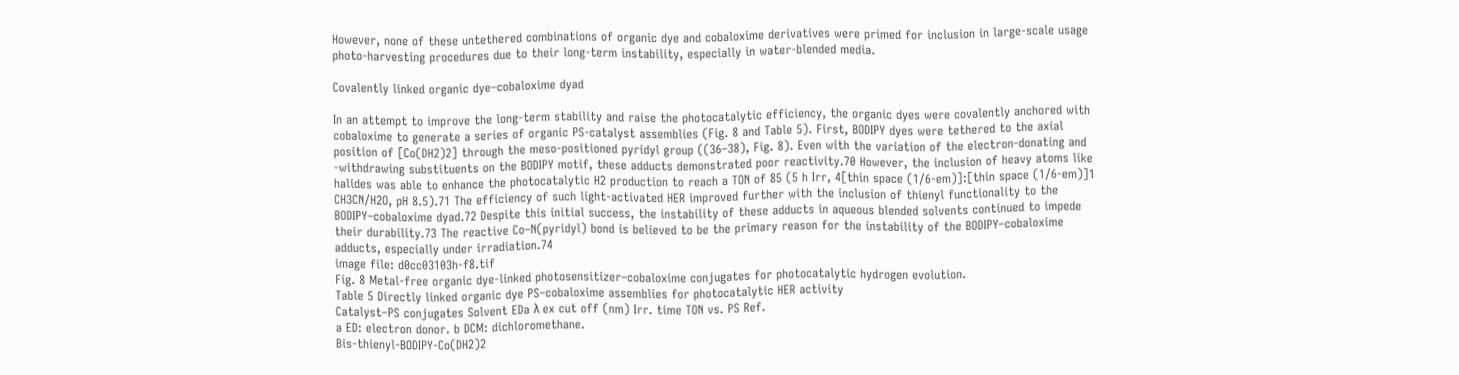However, none of these untethered combinations of organic dye and cobaloxime derivatives were primed for inclusion in large-scale usage photo-harvesting procedures due to their long-term instability, especially in water-blended media.

Covalently linked organic dye–cobaloxime dyad

In an attempt to improve the long-term stability and raise the photocatalytic efficiency, the organic dyes were covalently anchored with cobaloxime to generate a series of organic PS-catalyst assemblies (Fig. 8 and Table 5). First, BODIPY dyes were tethered to the axial position of [Co(DH2)2] through the meso-positioned pyridyl group ((36–38), Fig. 8). Even with the variation of the electron-donating and -withdrawing substituents on the BODIPY motif, these adducts demonstrated poor reactivity.70 However, the inclusion of heavy atoms like halides was able to enhance the photocatalytic H2 production to reach a TON of 85 (5 h Irr, 4[thin space (1/6-em)]:[thin space (1/6-em)]1 CH3CN/H2O, pH 8.5).71 The efficiency of such light-activated HER improved further with the inclusion of thienyl functionality to the BODIPY–cobaloxime dyad.72 Despite this initial success, the instability of these adducts in aqueous blended solvents continued to impede their durability.73 The reactive Co–N(pyridyl) bond is believed to be the primary reason for the instability of the BODIPY–cobaloxime adducts, especially under irradiation.74
image file: d0cc03103h-f8.tif
Fig. 8 Metal-free organic dye-linked photosensitizer–cobaloxime conjugates for photocatalytic hydrogen evolution.
Table 5 Directly linked organic dye PS–cobaloxime assemblies for photocatalytic HER activity
Catalyst–PS conjugates Solvent EDa λ ex cut off (nm) Irr. time TON vs. PS Ref.
a ED: electron donor. b DCM: dichloromethane.
Bis-thienyl-BODIPY-Co(DH2)2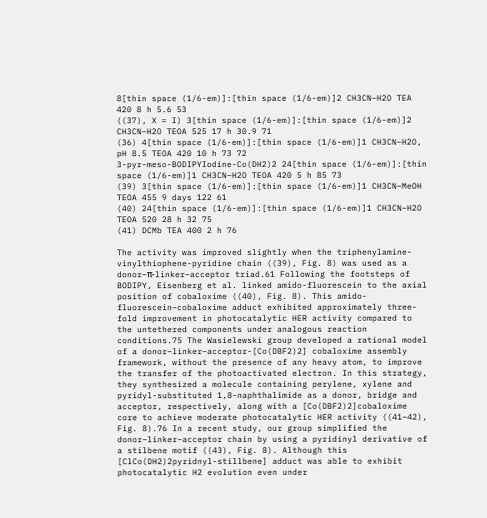8[thin space (1/6-em)]:[thin space (1/6-em)]2 CH3CN–H2O TEA 420 8 h 5.6 53
((37), X = I) 3[thin space (1/6-em)]:[thin space (1/6-em)]2 CH3CN–H2O TEOA 525 17 h 30.9 71
(36) 4[thin space (1/6-em)]:[thin space (1/6-em)]1 CH3CN–H2O, pH 8.5 TEOA 420 10 h 73 72
3-pyr-meso-BODIPYIodine-Co(DH2)2 24[thin space (1/6-em)]:[thin space (1/6-em)]1 CH3CN–H2O TEOA 420 5 h 85 73
(39) 3[thin space (1/6-em)]:[thin space (1/6-em)]1 CH3CN–MeOH TEOA 455 9 days 122 61
(40) 24[thin space (1/6-em)]:[thin space (1/6-em)]1 CH3CN–H2O TEOA 520 28 h 32 75
(41) DCMb TEA 400 2 h 76

The activity was improved slightly when the triphenylamine-vinylthiophene-pyridine chain ((39), Fig. 8) was used as a donor–π-linker–acceptor triad.61 Following the footsteps of BODIPY, Eisenberg et al. linked amido-fluorescein to the axial position of cobaloxime ((40), Fig. 8). This amido-fluorescein–cobaloxime adduct exhibited approximately three-fold improvement in photocatalytic HER activity compared to the untethered components under analogous reaction conditions.75 The Wasielewski group developed a rational model of a donor–linker–acceptor-[Co(DBF2)2] cobaloxime assembly framework, without the presence of any heavy atom, to improve the transfer of the photoactivated electron. In this strategy, they synthesized a molecule containing perylene, xylene and pyridyl-substituted 1,8-naphthalimide as a donor, bridge and acceptor, respectively, along with a [Co(DBF2)2]cobaloxime core to achieve moderate photocatalytic HER activity ((41–42), Fig. 8).76 In a recent study, our group simplified the donor–linker–acceptor chain by using a pyridinyl derivative of a stilbene motif ((43), Fig. 8). Although this [ClCo(DH2)2pyridnyl-stillbene] adduct was able to exhibit photocatalytic H2 evolution even under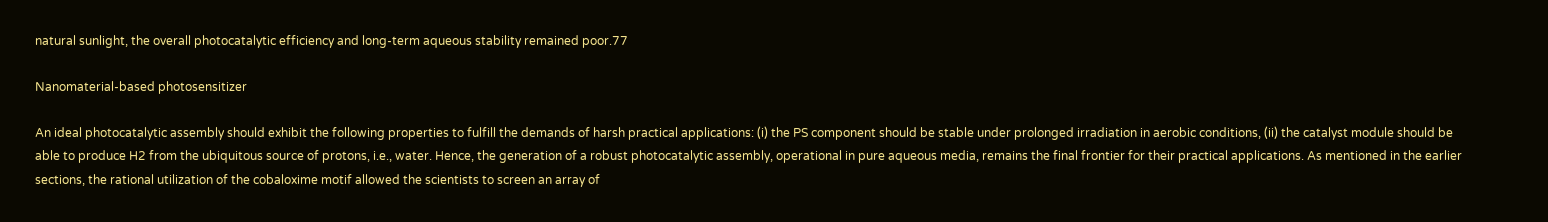natural sunlight, the overall photocatalytic efficiency and long-term aqueous stability remained poor.77

Nanomaterial-based photosensitizer

An ideal photocatalytic assembly should exhibit the following properties to fulfill the demands of harsh practical applications: (i) the PS component should be stable under prolonged irradiation in aerobic conditions, (ii) the catalyst module should be able to produce H2 from the ubiquitous source of protons, i.e., water. Hence, the generation of a robust photocatalytic assembly, operational in pure aqueous media, remains the final frontier for their practical applications. As mentioned in the earlier sections, the rational utilization of the cobaloxime motif allowed the scientists to screen an array of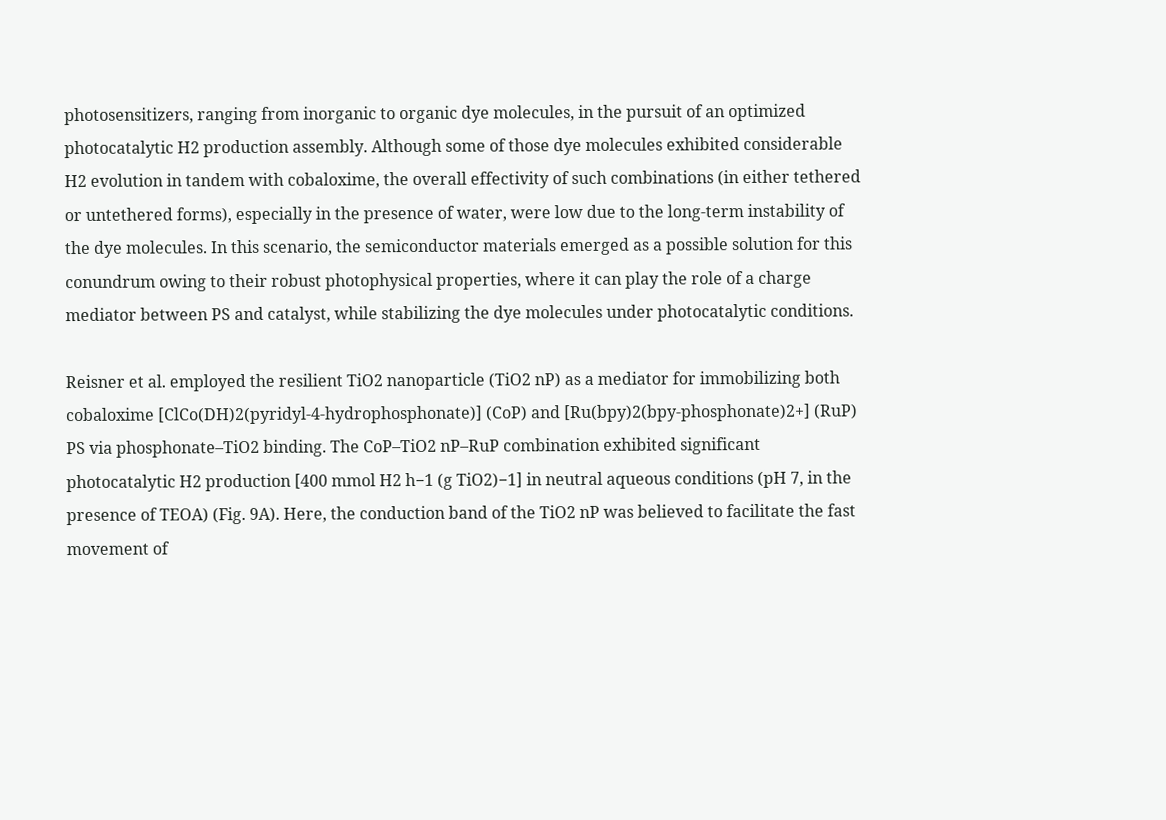photosensitizers, ranging from inorganic to organic dye molecules, in the pursuit of an optimized photocatalytic H2 production assembly. Although some of those dye molecules exhibited considerable H2 evolution in tandem with cobaloxime, the overall effectivity of such combinations (in either tethered or untethered forms), especially in the presence of water, were low due to the long-term instability of the dye molecules. In this scenario, the semiconductor materials emerged as a possible solution for this conundrum owing to their robust photophysical properties, where it can play the role of a charge mediator between PS and catalyst, while stabilizing the dye molecules under photocatalytic conditions.

Reisner et al. employed the resilient TiO2 nanoparticle (TiO2 nP) as a mediator for immobilizing both cobaloxime [ClCo(DH)2(pyridyl-4-hydrophosphonate)] (CoP) and [Ru(bpy)2(bpy-phosphonate)2+] (RuP) PS via phosphonate–TiO2 binding. The CoP–TiO2 nP–RuP combination exhibited significant photocatalytic H2 production [400 mmol H2 h−1 (g TiO2)−1] in neutral aqueous conditions (pH 7, in the presence of TEOA) (Fig. 9A). Here, the conduction band of the TiO2 nP was believed to facilitate the fast movement of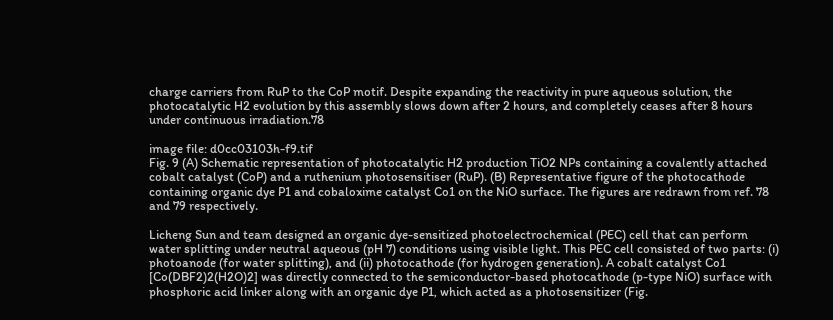charge carriers from RuP to the CoP motif. Despite expanding the reactivity in pure aqueous solution, the photocatalytic H2 evolution by this assembly slows down after 2 hours, and completely ceases after 8 hours under continuous irradiation.78

image file: d0cc03103h-f9.tif
Fig. 9 (A) Schematic representation of photocatalytic H2 production TiO2 NPs containing a covalently attached cobalt catalyst (CoP) and a ruthenium photosensitiser (RuP). (B) Representative figure of the photocathode containing organic dye P1 and cobaloxime catalyst Co1 on the NiO surface. The figures are redrawn from ref. 78 and 79 respectively.

Licheng Sun and team designed an organic dye-sensitized photoelectrochemical (PEC) cell that can perform water splitting under neutral aqueous (pH 7) conditions using visible light. This PEC cell consisted of two parts: (i) photoanode (for water splitting), and (ii) photocathode (for hydrogen generation). A cobalt catalyst Co1 [Co(DBF2)2(H2O)2] was directly connected to the semiconductor-based photocathode (p-type NiO) surface with phosphoric acid linker along with an organic dye P1, which acted as a photosensitizer (Fig.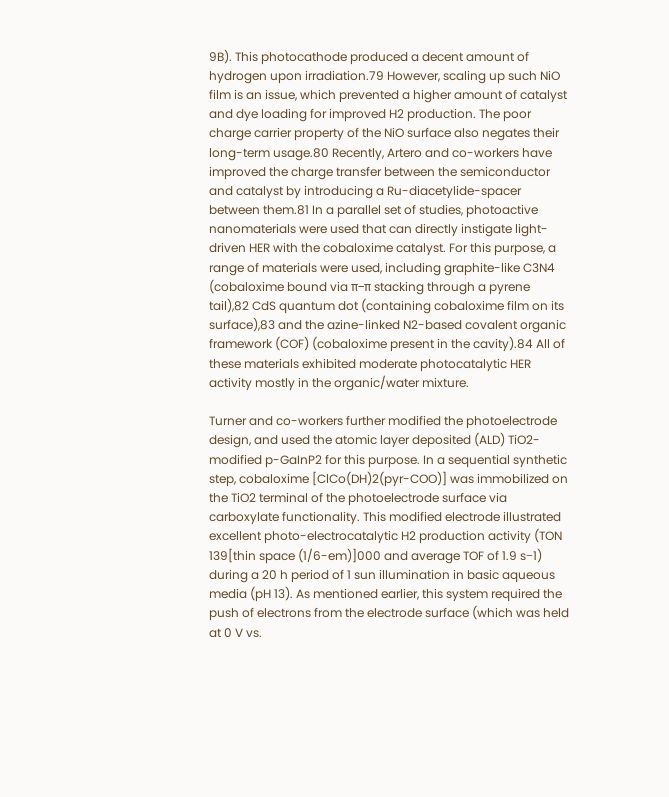9B). This photocathode produced a decent amount of hydrogen upon irradiation.79 However, scaling up such NiO film is an issue, which prevented a higher amount of catalyst and dye loading for improved H2 production. The poor charge carrier property of the NiO surface also negates their long-term usage.80 Recently, Artero and co-workers have improved the charge transfer between the semiconductor and catalyst by introducing a Ru-diacetylide-spacer between them.81 In a parallel set of studies, photoactive nanomaterials were used that can directly instigate light-driven HER with the cobaloxime catalyst. For this purpose, a range of materials were used, including graphite-like C3N4 (cobaloxime bound via π–π stacking through a pyrene tail),82 CdS quantum dot (containing cobaloxime film on its surface),83 and the azine-linked N2-based covalent organic framework (COF) (cobaloxime present in the cavity).84 All of these materials exhibited moderate photocatalytic HER activity mostly in the organic/water mixture.

Turner and co-workers further modified the photoelectrode design, and used the atomic layer deposited (ALD) TiO2-modified p-GaInP2 for this purpose. In a sequential synthetic step, cobaloxime [ClCo(DH)2(pyr-COO)] was immobilized on the TiO2 terminal of the photoelectrode surface via carboxylate functionality. This modified electrode illustrated excellent photo-electrocatalytic H2 production activity (TON 139[thin space (1/6-em)]000 and average TOF of 1.9 s−1) during a 20 h period of 1 sun illumination in basic aqueous media (pH 13). As mentioned earlier, this system required the push of electrons from the electrode surface (which was held at 0 V vs.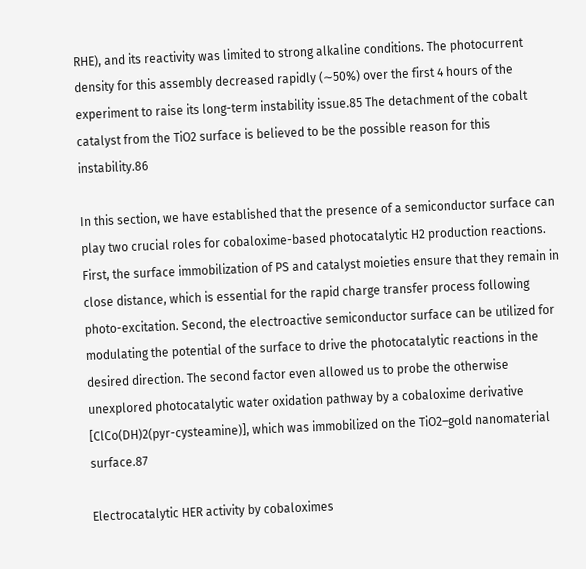RHE), and its reactivity was limited to strong alkaline conditions. The photocurrent density for this assembly decreased rapidly (∼50%) over the first 4 hours of the experiment to raise its long-term instability issue.85 The detachment of the cobalt catalyst from the TiO2 surface is believed to be the possible reason for this instability.86

In this section, we have established that the presence of a semiconductor surface can play two crucial roles for cobaloxime-based photocatalytic H2 production reactions. First, the surface immobilization of PS and catalyst moieties ensure that they remain in close distance, which is essential for the rapid charge transfer process following photo-excitation. Second, the electroactive semiconductor surface can be utilized for modulating the potential of the surface to drive the photocatalytic reactions in the desired direction. The second factor even allowed us to probe the otherwise unexplored photocatalytic water oxidation pathway by a cobaloxime derivative [ClCo(DH)2(pyr-cysteamine)], which was immobilized on the TiO2–gold nanomaterial surface.87

Electrocatalytic HER activity by cobaloximes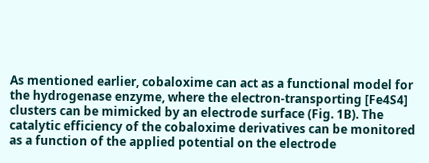As mentioned earlier, cobaloxime can act as a functional model for the hydrogenase enzyme, where the electron-transporting [Fe4S4] clusters can be mimicked by an electrode surface (Fig. 1B). The catalytic efficiency of the cobaloxime derivatives can be monitored as a function of the applied potential on the electrode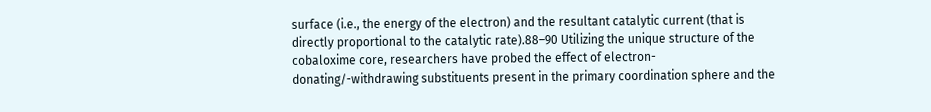surface (i.e., the energy of the electron) and the resultant catalytic current (that is directly proportional to the catalytic rate).88–90 Utilizing the unique structure of the cobaloxime core, researchers have probed the effect of electron-donating/-withdrawing substituents present in the primary coordination sphere and the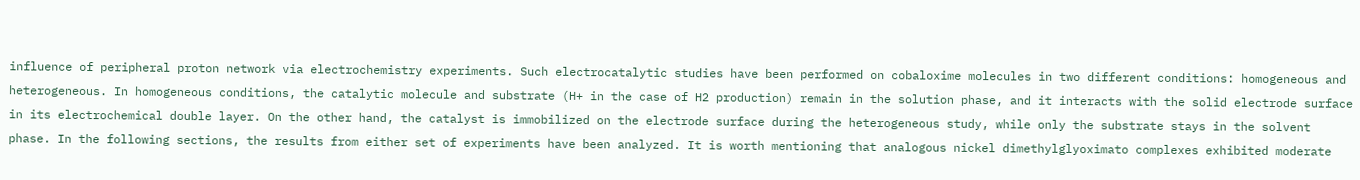influence of peripheral proton network via electrochemistry experiments. Such electrocatalytic studies have been performed on cobaloxime molecules in two different conditions: homogeneous and heterogeneous. In homogeneous conditions, the catalytic molecule and substrate (H+ in the case of H2 production) remain in the solution phase, and it interacts with the solid electrode surface in its electrochemical double layer. On the other hand, the catalyst is immobilized on the electrode surface during the heterogeneous study, while only the substrate stays in the solvent phase. In the following sections, the results from either set of experiments have been analyzed. It is worth mentioning that analogous nickel dimethylglyoximato complexes exhibited moderate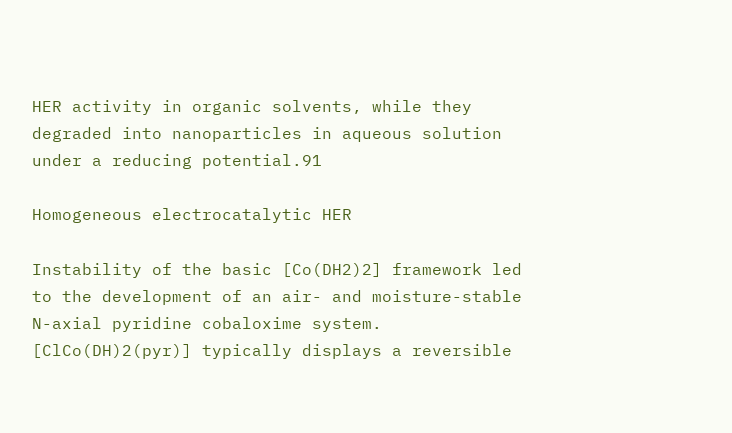HER activity in organic solvents, while they degraded into nanoparticles in aqueous solution under a reducing potential.91

Homogeneous electrocatalytic HER

Instability of the basic [Co(DH2)2] framework led to the development of an air- and moisture-stable N-axial pyridine cobaloxime system. [ClCo(DH)2(pyr)] typically displays a reversible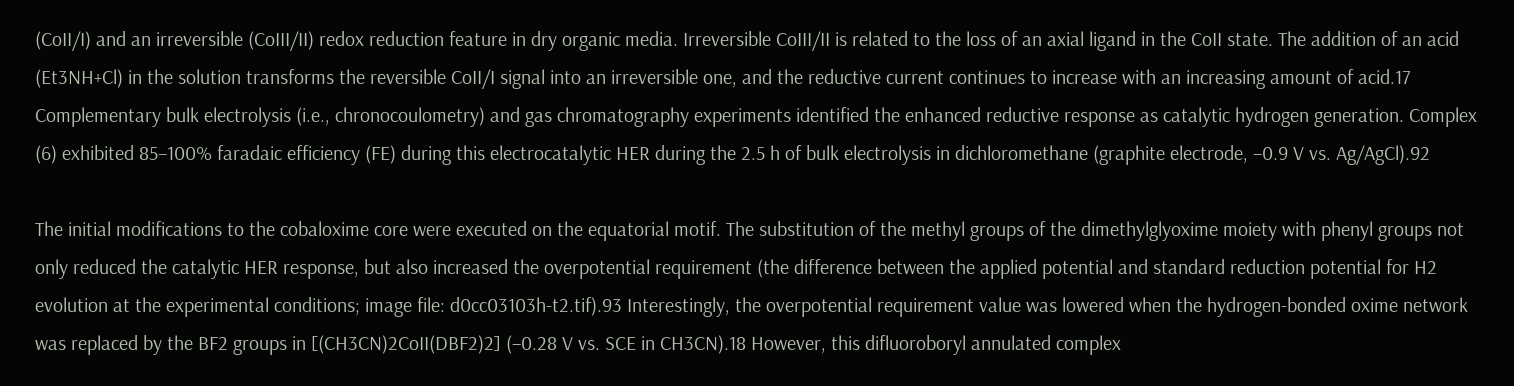(CoII/I) and an irreversible (CoIII/II) redox reduction feature in dry organic media. Irreversible CoIII/II is related to the loss of an axial ligand in the CoII state. The addition of an acid (Et3NH+Cl) in the solution transforms the reversible CoII/I signal into an irreversible one, and the reductive current continues to increase with an increasing amount of acid.17 Complementary bulk electrolysis (i.e., chronocoulometry) and gas chromatography experiments identified the enhanced reductive response as catalytic hydrogen generation. Complex (6) exhibited 85–100% faradaic efficiency (FE) during this electrocatalytic HER during the 2.5 h of bulk electrolysis in dichloromethane (graphite electrode, −0.9 V vs. Ag/AgCl).92

The initial modifications to the cobaloxime core were executed on the equatorial motif. The substitution of the methyl groups of the dimethylglyoxime moiety with phenyl groups not only reduced the catalytic HER response, but also increased the overpotential requirement (the difference between the applied potential and standard reduction potential for H2 evolution at the experimental conditions; image file: d0cc03103h-t2.tif).93 Interestingly, the overpotential requirement value was lowered when the hydrogen-bonded oxime network was replaced by the BF2 groups in [(CH3CN)2CoII(DBF2)2] (−0.28 V vs. SCE in CH3CN).18 However, this difluoroboryl annulated complex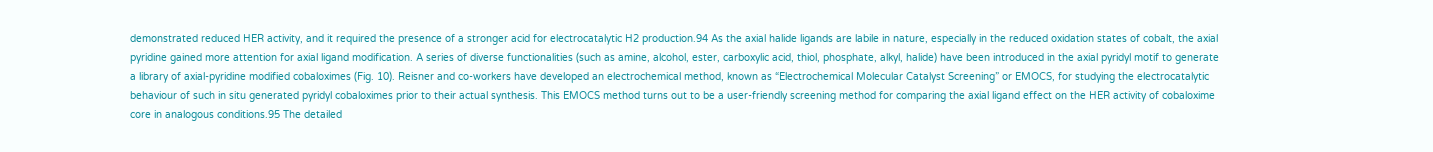demonstrated reduced HER activity, and it required the presence of a stronger acid for electrocatalytic H2 production.94 As the axial halide ligands are labile in nature, especially in the reduced oxidation states of cobalt, the axial pyridine gained more attention for axial ligand modification. A series of diverse functionalities (such as amine, alcohol, ester, carboxylic acid, thiol, phosphate, alkyl, halide) have been introduced in the axial pyridyl motif to generate a library of axial-pyridine modified cobaloximes (Fig. 10). Reisner and co-workers have developed an electrochemical method, known as “Electrochemical Molecular Catalyst Screening” or EMOCS, for studying the electrocatalytic behaviour of such in situ generated pyridyl cobaloximes prior to their actual synthesis. This EMOCS method turns out to be a user-friendly screening method for comparing the axial ligand effect on the HER activity of cobaloxime core in analogous conditions.95 The detailed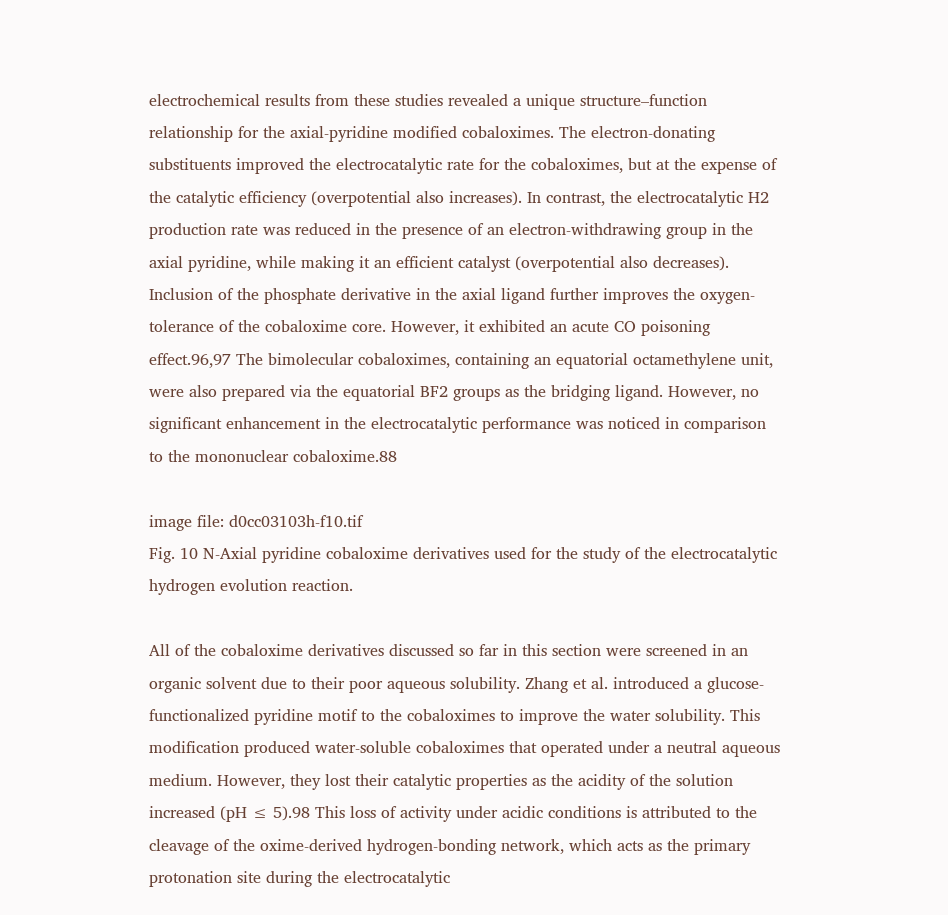electrochemical results from these studies revealed a unique structure–function relationship for the axial-pyridine modified cobaloximes. The electron-donating substituents improved the electrocatalytic rate for the cobaloximes, but at the expense of the catalytic efficiency (overpotential also increases). In contrast, the electrocatalytic H2 production rate was reduced in the presence of an electron-withdrawing group in the axial pyridine, while making it an efficient catalyst (overpotential also decreases). Inclusion of the phosphate derivative in the axial ligand further improves the oxygen-tolerance of the cobaloxime core. However, it exhibited an acute CO poisoning effect.96,97 The bimolecular cobaloximes, containing an equatorial octamethylene unit, were also prepared via the equatorial BF2 groups as the bridging ligand. However, no significant enhancement in the electrocatalytic performance was noticed in comparison to the mononuclear cobaloxime.88

image file: d0cc03103h-f10.tif
Fig. 10 N-Axial pyridine cobaloxime derivatives used for the study of the electrocatalytic hydrogen evolution reaction.

All of the cobaloxime derivatives discussed so far in this section were screened in an organic solvent due to their poor aqueous solubility. Zhang et al. introduced a glucose-functionalized pyridine motif to the cobaloximes to improve the water solubility. This modification produced water-soluble cobaloximes that operated under a neutral aqueous medium. However, they lost their catalytic properties as the acidity of the solution increased (pH ≤ 5).98 This loss of activity under acidic conditions is attributed to the cleavage of the oxime-derived hydrogen-bonding network, which acts as the primary protonation site during the electrocatalytic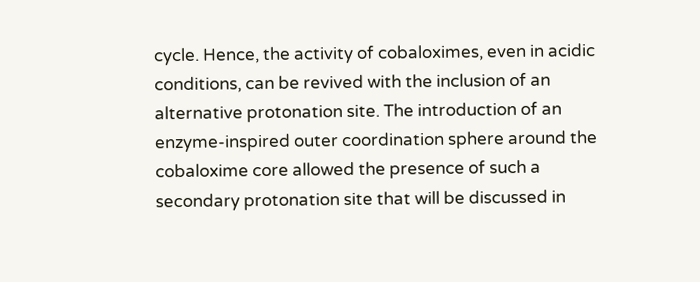cycle. Hence, the activity of cobaloximes, even in acidic conditions, can be revived with the inclusion of an alternative protonation site. The introduction of an enzyme-inspired outer coordination sphere around the cobaloxime core allowed the presence of such a secondary protonation site that will be discussed in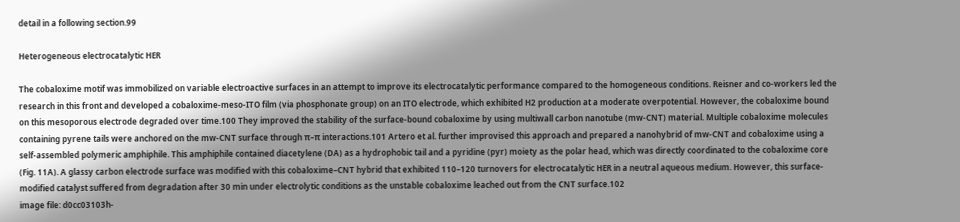detail in a following section.99

Heterogeneous electrocatalytic HER

The cobaloxime motif was immobilized on variable electroactive surfaces in an attempt to improve its electrocatalytic performance compared to the homogeneous conditions. Reisner and co-workers led the research in this front and developed a cobaloxime-meso-ITO film (via phosphonate group) on an ITO electrode, which exhibited H2 production at a moderate overpotential. However, the cobaloxime bound on this mesoporous electrode degraded over time.100 They improved the stability of the surface-bound cobaloxime by using multiwall carbon nanotube (mw-CNT) material. Multiple cobaloxime molecules containing pyrene tails were anchored on the mw-CNT surface through π–π interactions.101 Artero et al. further improvised this approach and prepared a nanohybrid of mw-CNT and cobaloxime using a self-assembled polymeric amphiphile. This amphiphile contained diacetylene (DA) as a hydrophobic tail and a pyridine (pyr) moiety as the polar head, which was directly coordinated to the cobaloxime core (Fig. 11A). A glassy carbon electrode surface was modified with this cobaloxime–CNT hybrid that exhibited 110–120 turnovers for electrocatalytic HER in a neutral aqueous medium. However, this surface-modified catalyst suffered from degradation after 30 min under electrolytic conditions as the unstable cobaloxime leached out from the CNT surface.102
image file: d0cc03103h-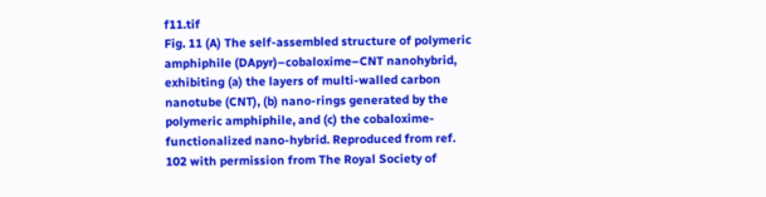f11.tif
Fig. 11 (A) The self-assembled structure of polymeric amphiphile (DApyr)–cobaloxime–CNT nanohybrid, exhibiting (a) the layers of multi-walled carbon nanotube (CNT), (b) nano-rings generated by the polymeric amphiphile, and (c) the cobaloxime-functionalized nano-hybrid. Reproduced from ref. 102 with permission from The Royal Society of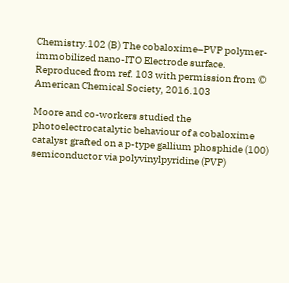Chemistry.102 (B) The cobaloxime–PVP polymer-immobilized nano-ITO Electrode surface. Reproduced from ref. 103 with permission from © American Chemical Society, 2016.103

Moore and co-workers studied the photoelectrocatalytic behaviour of a cobaloxime catalyst grafted on a p-type gallium phosphide (100) semiconductor via polyvinylpyridine (PVP)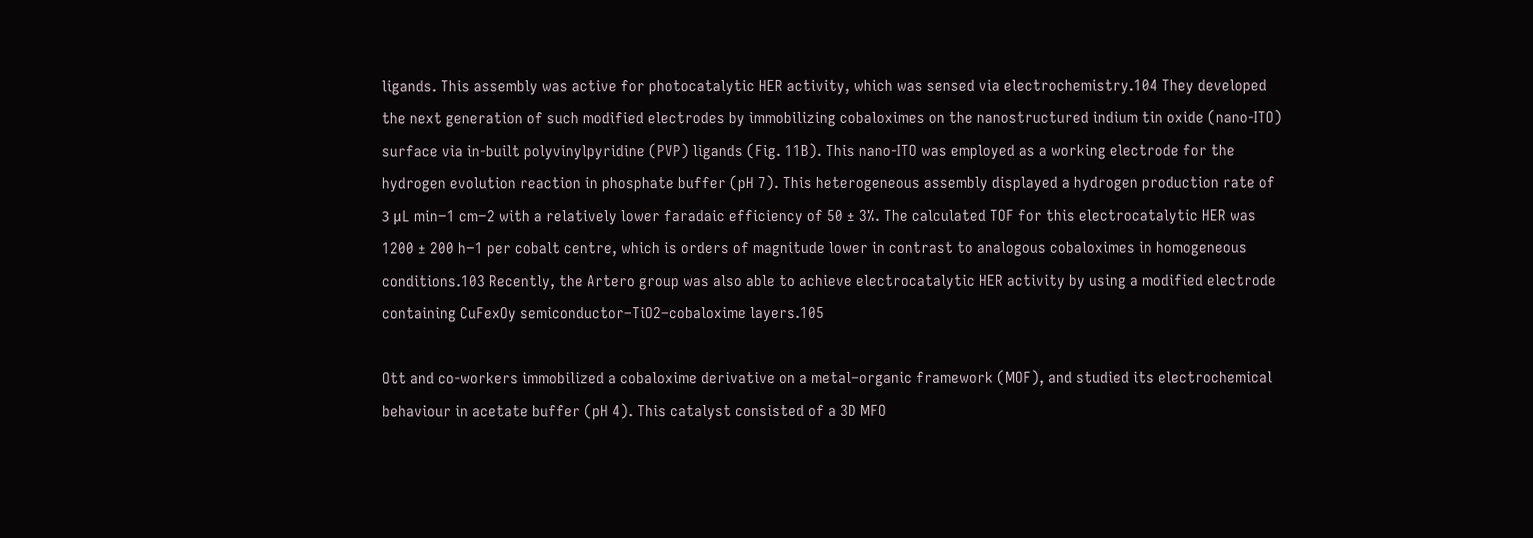ligands. This assembly was active for photocatalytic HER activity, which was sensed via electrochemistry.104 They developed the next generation of such modified electrodes by immobilizing cobaloximes on the nanostructured indium tin oxide (nano-ITO) surface via in-built polyvinylpyridine (PVP) ligands (Fig. 11B). This nano-ITO was employed as a working electrode for the hydrogen evolution reaction in phosphate buffer (pH 7). This heterogeneous assembly displayed a hydrogen production rate of 3 μL min−1 cm−2 with a relatively lower faradaic efficiency of 50 ± 3%. The calculated TOF for this electrocatalytic HER was 1200 ± 200 h−1 per cobalt centre, which is orders of magnitude lower in contrast to analogous cobaloximes in homogeneous conditions.103 Recently, the Artero group was also able to achieve electrocatalytic HER activity by using a modified electrode containing CuFexOy semiconductor–TiO2–cobaloxime layers.105

Ott and co-workers immobilized a cobaloxime derivative on a metal–organic framework (MOF), and studied its electrochemical behaviour in acetate buffer (pH 4). This catalyst consisted of a 3D MFO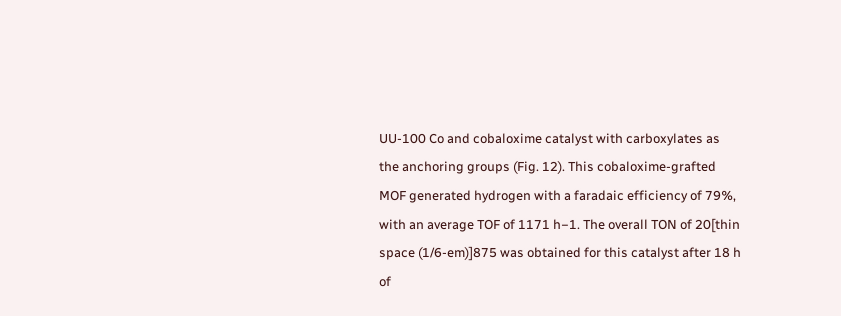UU-100 Co and cobaloxime catalyst with carboxylates as the anchoring groups (Fig. 12). This cobaloxime-grafted MOF generated hydrogen with a faradaic efficiency of 79%, with an average TOF of 1171 h−1. The overall TON of 20[thin space (1/6-em)]875 was obtained for this catalyst after 18 h of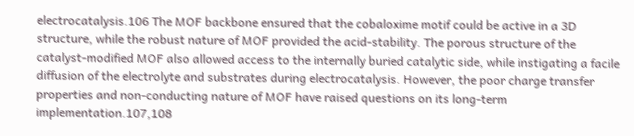electrocatalysis.106 The MOF backbone ensured that the cobaloxime motif could be active in a 3D structure, while the robust nature of MOF provided the acid-stability. The porous structure of the catalyst-modified MOF also allowed access to the internally buried catalytic side, while instigating a facile diffusion of the electrolyte and substrates during electrocatalysis. However, the poor charge transfer properties and non-conducting nature of MOF have raised questions on its long-term implementation.107,108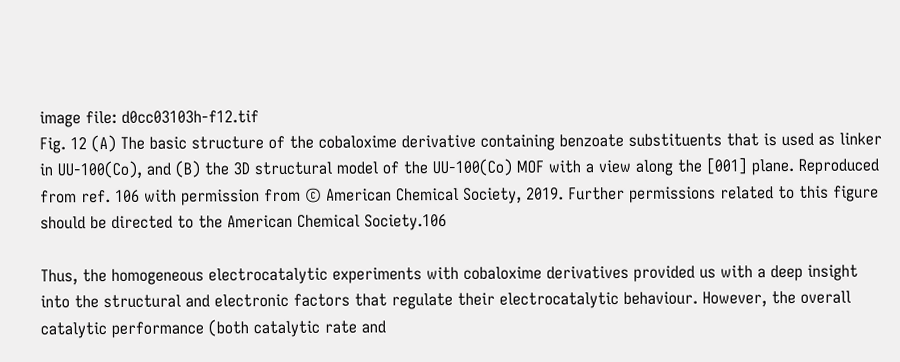image file: d0cc03103h-f12.tif
Fig. 12 (A) The basic structure of the cobaloxime derivative containing benzoate substituents that is used as linker in UU-100(Co), and (B) the 3D structural model of the UU-100(Co) MOF with a view along the [001] plane. Reproduced from ref. 106 with permission from © American Chemical Society, 2019. Further permissions related to this figure should be directed to the American Chemical Society.106

Thus, the homogeneous electrocatalytic experiments with cobaloxime derivatives provided us with a deep insight into the structural and electronic factors that regulate their electrocatalytic behaviour. However, the overall catalytic performance (both catalytic rate and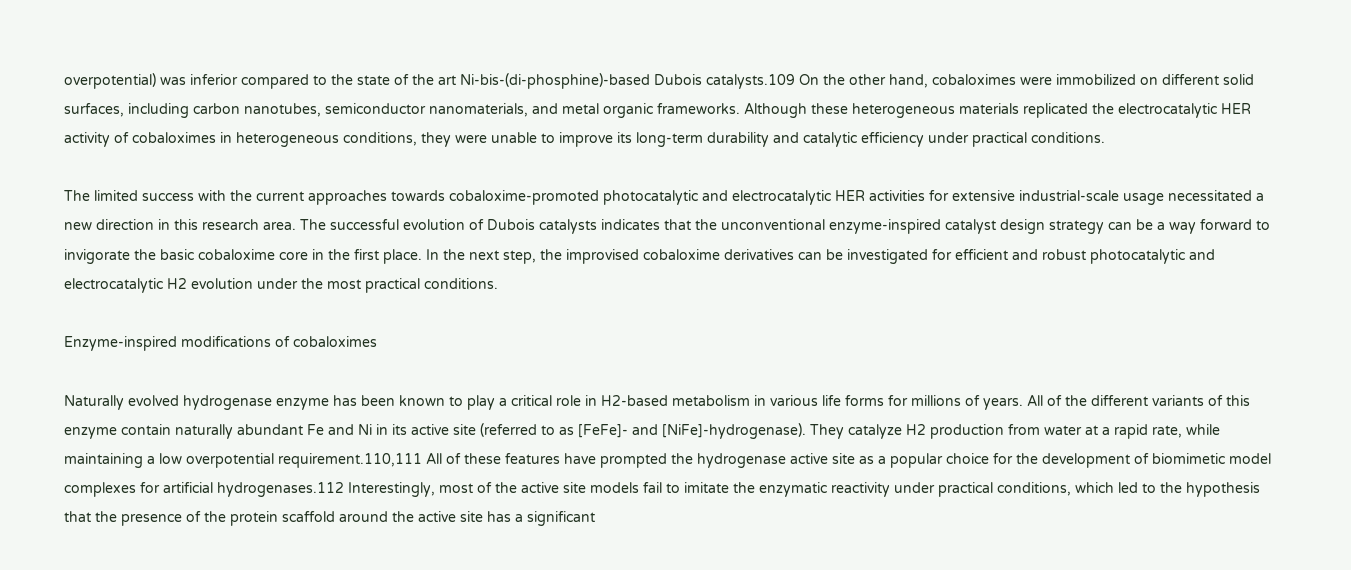overpotential) was inferior compared to the state of the art Ni-bis-(di-phosphine)-based Dubois catalysts.109 On the other hand, cobaloximes were immobilized on different solid surfaces, including carbon nanotubes, semiconductor nanomaterials, and metal organic frameworks. Although these heterogeneous materials replicated the electrocatalytic HER activity of cobaloximes in heterogeneous conditions, they were unable to improve its long-term durability and catalytic efficiency under practical conditions.

The limited success with the current approaches towards cobaloxime-promoted photocatalytic and electrocatalytic HER activities for extensive industrial-scale usage necessitated a new direction in this research area. The successful evolution of Dubois catalysts indicates that the unconventional enzyme-inspired catalyst design strategy can be a way forward to invigorate the basic cobaloxime core in the first place. In the next step, the improvised cobaloxime derivatives can be investigated for efficient and robust photocatalytic and electrocatalytic H2 evolution under the most practical conditions.

Enzyme-inspired modifications of cobaloximes

Naturally evolved hydrogenase enzyme has been known to play a critical role in H2-based metabolism in various life forms for millions of years. All of the different variants of this enzyme contain naturally abundant Fe and Ni in its active site (referred to as [FeFe]- and [NiFe]-hydrogenase). They catalyze H2 production from water at a rapid rate, while maintaining a low overpotential requirement.110,111 All of these features have prompted the hydrogenase active site as a popular choice for the development of biomimetic model complexes for artificial hydrogenases.112 Interestingly, most of the active site models fail to imitate the enzymatic reactivity under practical conditions, which led to the hypothesis that the presence of the protein scaffold around the active site has a significant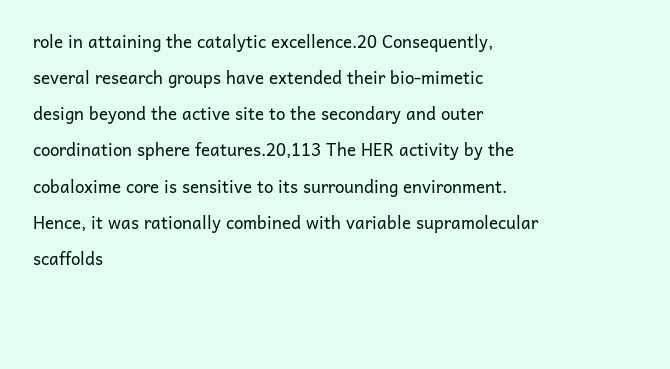role in attaining the catalytic excellence.20 Consequently, several research groups have extended their bio-mimetic design beyond the active site to the secondary and outer coordination sphere features.20,113 The HER activity by the cobaloxime core is sensitive to its surrounding environment. Hence, it was rationally combined with variable supramolecular scaffolds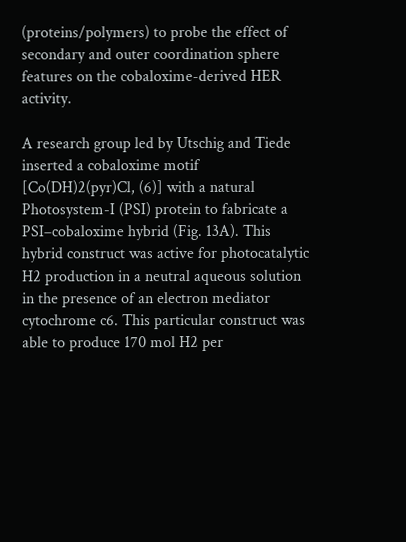(proteins/polymers) to probe the effect of secondary and outer coordination sphere features on the cobaloxime-derived HER activity.

A research group led by Utschig and Tiede inserted a cobaloxime motif [Co(DH)2(pyr)Cl, (6)] with a natural Photosystem-I (PSI) protein to fabricate a PSI–cobaloxime hybrid (Fig. 13A). This hybrid construct was active for photocatalytic H2 production in a neutral aqueous solution in the presence of an electron mediator cytochrome c6. This particular construct was able to produce 170 mol H2 per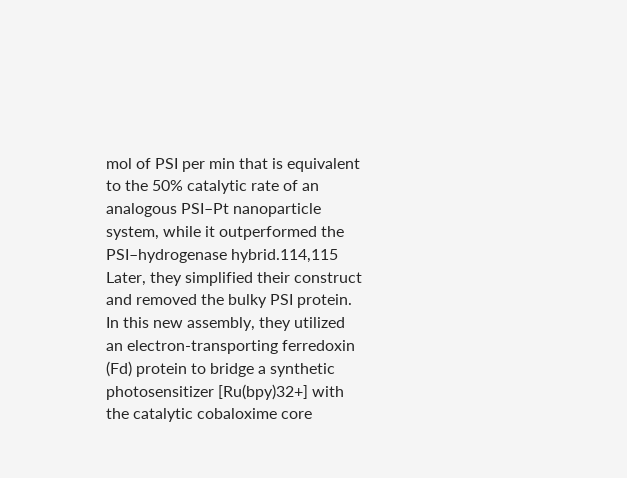mol of PSI per min that is equivalent to the 50% catalytic rate of an analogous PSI–Pt nanoparticle system, while it outperformed the PSI–hydrogenase hybrid.114,115 Later, they simplified their construct and removed the bulky PSI protein. In this new assembly, they utilized an electron-transporting ferredoxin (Fd) protein to bridge a synthetic photosensitizer [Ru(bpy)32+] with the catalytic cobaloxime core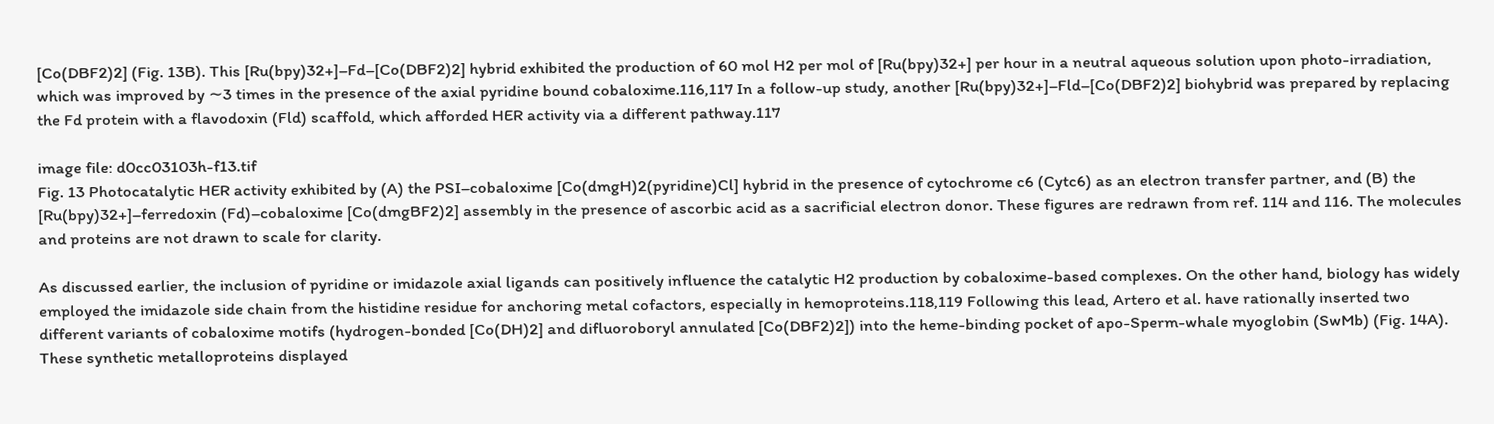[Co(DBF2)2] (Fig. 13B). This [Ru(bpy)32+]–Fd–[Co(DBF2)2] hybrid exhibited the production of 60 mol H2 per mol of [Ru(bpy)32+] per hour in a neutral aqueous solution upon photo-irradiation, which was improved by ∼3 times in the presence of the axial pyridine bound cobaloxime.116,117 In a follow-up study, another [Ru(bpy)32+]–Fld–[Co(DBF2)2] biohybrid was prepared by replacing the Fd protein with a flavodoxin (Fld) scaffold, which afforded HER activity via a different pathway.117

image file: d0cc03103h-f13.tif
Fig. 13 Photocatalytic HER activity exhibited by (A) the PSI–cobaloxime [Co(dmgH)2(pyridine)Cl] hybrid in the presence of cytochrome c6 (Cytc6) as an electron transfer partner, and (B) the [Ru(bpy)32+]–ferredoxin (Fd)–cobaloxime [Co(dmgBF2)2] assembly in the presence of ascorbic acid as a sacrificial electron donor. These figures are redrawn from ref. 114 and 116. The molecules and proteins are not drawn to scale for clarity.

As discussed earlier, the inclusion of pyridine or imidazole axial ligands can positively influence the catalytic H2 production by cobaloxime-based complexes. On the other hand, biology has widely employed the imidazole side chain from the histidine residue for anchoring metal cofactors, especially in hemoproteins.118,119 Following this lead, Artero et al. have rationally inserted two different variants of cobaloxime motifs (hydrogen-bonded [Co(DH)2] and difluoroboryl annulated [Co(DBF2)2]) into the heme-binding pocket of apo-Sperm-whale myoglobin (SwMb) (Fig. 14A). These synthetic metalloproteins displayed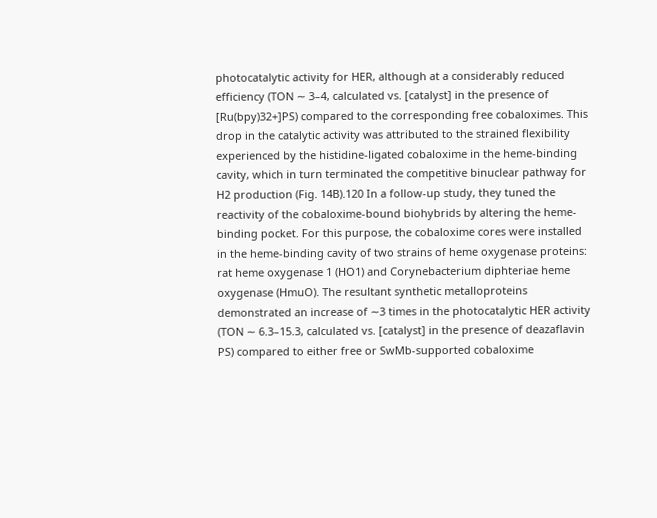photocatalytic activity for HER, although at a considerably reduced efficiency (TON ∼ 3–4, calculated vs. [catalyst] in the presence of [Ru(bpy)32+]PS) compared to the corresponding free cobaloximes. This drop in the catalytic activity was attributed to the strained flexibility experienced by the histidine-ligated cobaloxime in the heme-binding cavity, which in turn terminated the competitive binuclear pathway for H2 production (Fig. 14B).120 In a follow-up study, they tuned the reactivity of the cobaloxime-bound biohybrids by altering the heme-binding pocket. For this purpose, the cobaloxime cores were installed in the heme-binding cavity of two strains of heme oxygenase proteins: rat heme oxygenase 1 (HO1) and Corynebacterium diphteriae heme oxygenase (HmuO). The resultant synthetic metalloproteins demonstrated an increase of ∼3 times in the photocatalytic HER activity (TON ∼ 6.3–15.3, calculated vs. [catalyst] in the presence of deazaflavin PS) compared to either free or SwMb-supported cobaloxime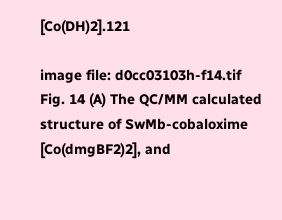[Co(DH)2].121

image file: d0cc03103h-f14.tif
Fig. 14 (A) The QC/MM calculated structure of SwMb-cobaloxime [Co(dmgBF2)2], and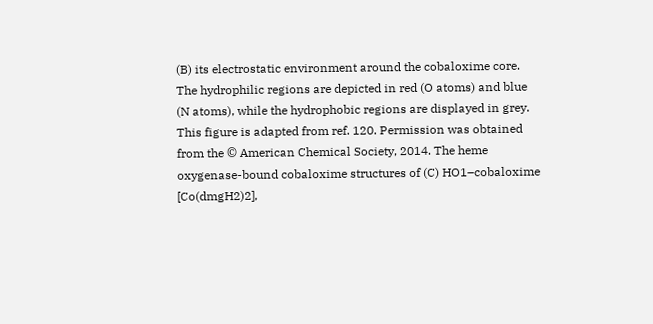(B) its electrostatic environment around the cobaloxime core. The hydrophilic regions are depicted in red (O atoms) and blue (N atoms), while the hydrophobic regions are displayed in grey. This figure is adapted from ref. 120. Permission was obtained from the © American Chemical Society, 2014. The heme oxygenase-bound cobaloxime structures of (C) HO1–cobaloxime [Co(dmgH2)2],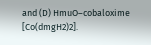and (D) HmuO–cobaloxime [Co(dmgH2)2].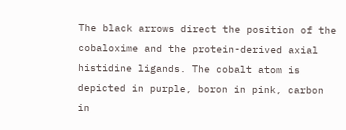The black arrows direct the position of the cobaloxime and the protein-derived axial histidine ligands. The cobalt atom is depicted in purple, boron in pink, carbon in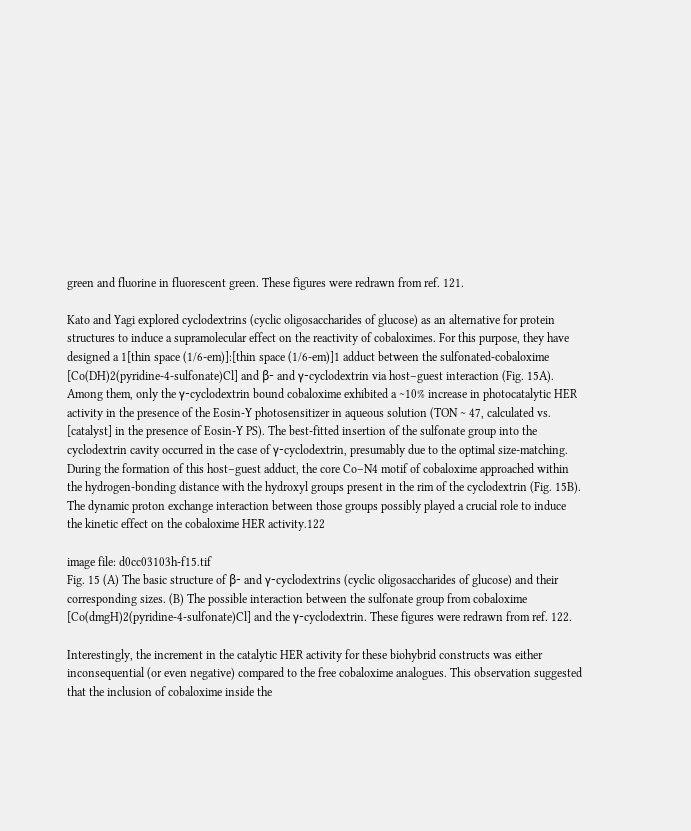green and fluorine in fluorescent green. These figures were redrawn from ref. 121.

Kato and Yagi explored cyclodextrins (cyclic oligosaccharides of glucose) as an alternative for protein structures to induce a supramolecular effect on the reactivity of cobaloximes. For this purpose, they have designed a 1[thin space (1/6-em)]:[thin space (1/6-em)]1 adduct between the sulfonated-cobaloxime [Co(DH)2(pyridine-4-sulfonate)Cl] and β- and γ-cyclodextrin via host–guest interaction (Fig. 15A). Among them, only the γ-cyclodextrin bound cobaloxime exhibited a ∼10% increase in photocatalytic HER activity in the presence of the Eosin-Y photosensitizer in aqueous solution (TON ∼ 47, calculated vs. [catalyst] in the presence of Eosin-Y PS). The best-fitted insertion of the sulfonate group into the cyclodextrin cavity occurred in the case of γ-cyclodextrin, presumably due to the optimal size-matching. During the formation of this host–guest adduct, the core Co–N4 motif of cobaloxime approached within the hydrogen-bonding distance with the hydroxyl groups present in the rim of the cyclodextrin (Fig. 15B). The dynamic proton exchange interaction between those groups possibly played a crucial role to induce the kinetic effect on the cobaloxime HER activity.122

image file: d0cc03103h-f15.tif
Fig. 15 (A) The basic structure of β- and γ-cyclodextrins (cyclic oligosaccharides of glucose) and their corresponding sizes. (B) The possible interaction between the sulfonate group from cobaloxime [Co(dmgH)2(pyridine-4-sulfonate)Cl] and the γ-cyclodextrin. These figures were redrawn from ref. 122.

Interestingly, the increment in the catalytic HER activity for these biohybrid constructs was either inconsequential (or even negative) compared to the free cobaloxime analogues. This observation suggested that the inclusion of cobaloxime inside the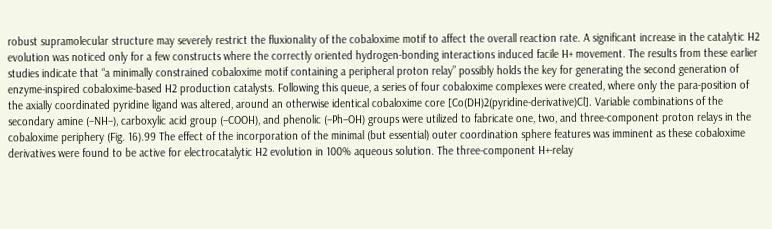robust supramolecular structure may severely restrict the fluxionality of the cobaloxime motif to affect the overall reaction rate. A significant increase in the catalytic H2 evolution was noticed only for a few constructs where the correctly oriented hydrogen-bonding interactions induced facile H+ movement. The results from these earlier studies indicate that “a minimally constrained cobaloxime motif containing a peripheral proton relay” possibly holds the key for generating the second generation of enzyme-inspired cobaloxime-based H2 production catalysts. Following this queue, a series of four cobaloxime complexes were created, where only the para-position of the axially coordinated pyridine ligand was altered, around an otherwise identical cobaloxime core [Co(DH)2(pyridine-derivative)Cl]. Variable combinations of the secondary amine (–NH–), carboxylic acid group (–COOH), and phenolic (–Ph–OH) groups were utilized to fabricate one, two, and three-component proton relays in the cobaloxime periphery (Fig. 16).99 The effect of the incorporation of the minimal (but essential) outer coordination sphere features was imminent as these cobaloxime derivatives were found to be active for electrocatalytic H2 evolution in 100% aqueous solution. The three-component H+-relay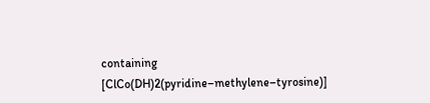containing [ClCo(DH)2(pyridine–methylene–tyrosine)]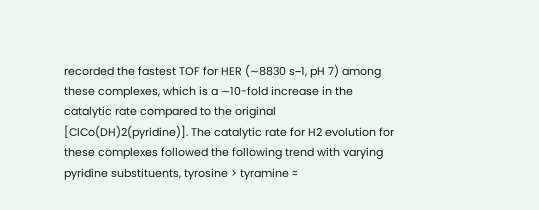recorded the fastest TOF for HER (∼8830 s−1, pH 7) among these complexes, which is a ∼10-fold increase in the catalytic rate compared to the original [ClCo(DH)2(pyridine)]. The catalytic rate for H2 evolution for these complexes followed the following trend with varying pyridine substituents, tyrosine > tyramine ≈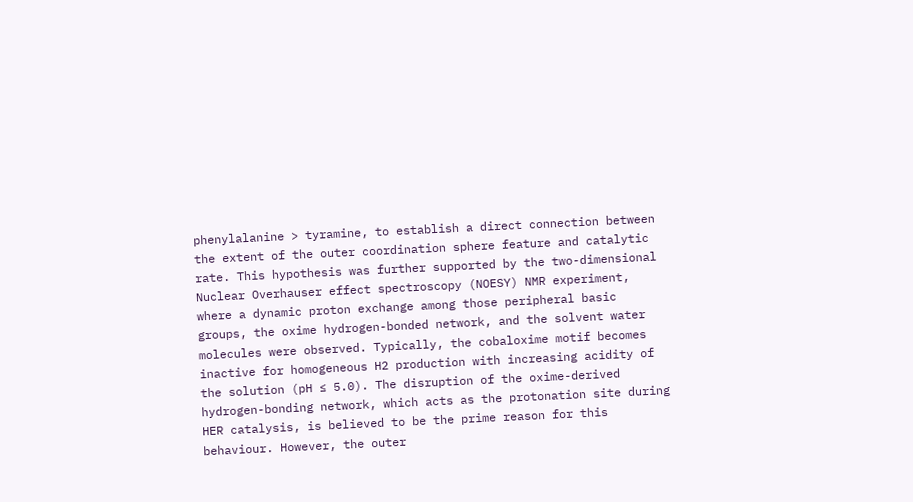phenylalanine > tyramine, to establish a direct connection between the extent of the outer coordination sphere feature and catalytic rate. This hypothesis was further supported by the two-dimensional Nuclear Overhauser effect spectroscopy (NOESY) NMR experiment, where a dynamic proton exchange among those peripheral basic groups, the oxime hydrogen-bonded network, and the solvent water molecules were observed. Typically, the cobaloxime motif becomes inactive for homogeneous H2 production with increasing acidity of the solution (pH ≤ 5.0). The disruption of the oxime-derived hydrogen-bonding network, which acts as the protonation site during HER catalysis, is believed to be the prime reason for this behaviour. However, the outer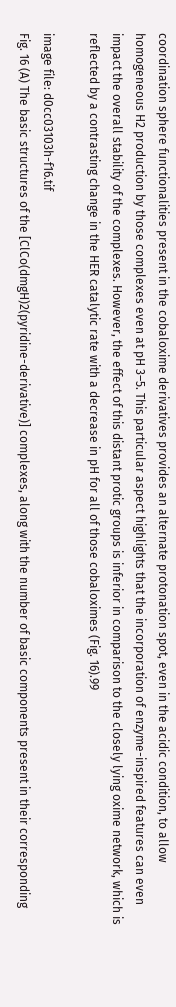coordination sphere functionalities present in the cobaloxime derivatives provides an alternate protonation spot, even in the acidic condition, to allow homogeneous H2 production by those complexes even at pH 3–5. This particular aspect highlights that the incorporation of enzyme-inspired features can even impact the overall stability of the complexes. However, the effect of this distant protic groups is inferior in comparison to the closely lying oxime network, which is reflected by a contrasting change in the HER catalytic rate with a decrease in pH for all of those cobaloximes (Fig. 16).99

image file: d0cc03103h-f16.tif
Fig. 16 (A) The basic structures of the [ClCo(dmgH)2(pyridine-derivative)] complexes, along with the number of basic components present in their corresponding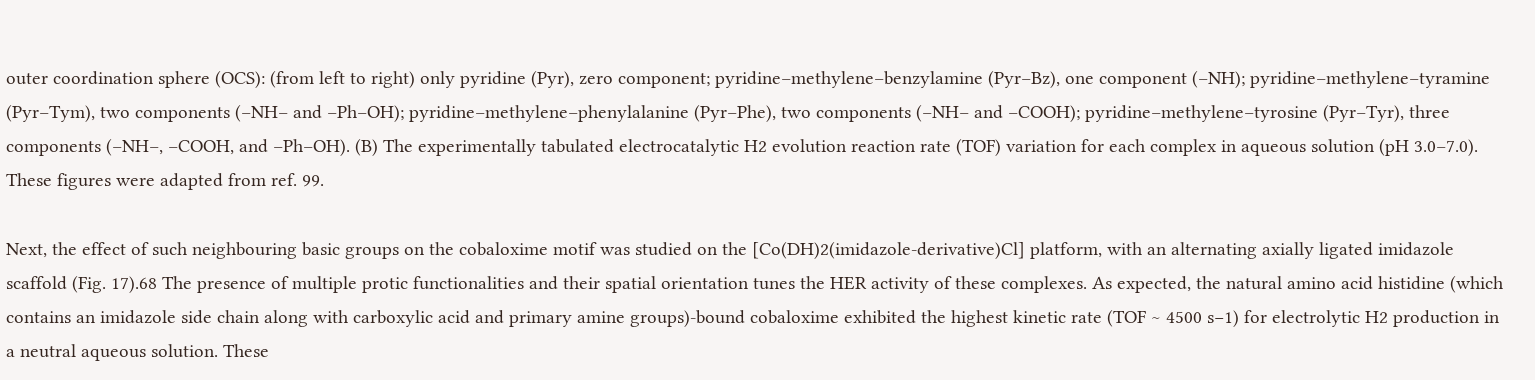outer coordination sphere (OCS): (from left to right) only pyridine (Pyr), zero component; pyridine–methylene–benzylamine (Pyr–Bz), one component (–NH); pyridine–methylene–tyramine (Pyr–Tym), two components (–NH– and –Ph–OH); pyridine–methylene–phenylalanine (Pyr–Phe), two components (–NH– and –COOH); pyridine–methylene–tyrosine (Pyr–Tyr), three components (–NH–, –COOH, and –Ph–OH). (B) The experimentally tabulated electrocatalytic H2 evolution reaction rate (TOF) variation for each complex in aqueous solution (pH 3.0–7.0). These figures were adapted from ref. 99.

Next, the effect of such neighbouring basic groups on the cobaloxime motif was studied on the [Co(DH)2(imidazole-derivative)Cl] platform, with an alternating axially ligated imidazole scaffold (Fig. 17).68 The presence of multiple protic functionalities and their spatial orientation tunes the HER activity of these complexes. As expected, the natural amino acid histidine (which contains an imidazole side chain along with carboxylic acid and primary amine groups)-bound cobaloxime exhibited the highest kinetic rate (TOF ∼ 4500 s−1) for electrolytic H2 production in a neutral aqueous solution. These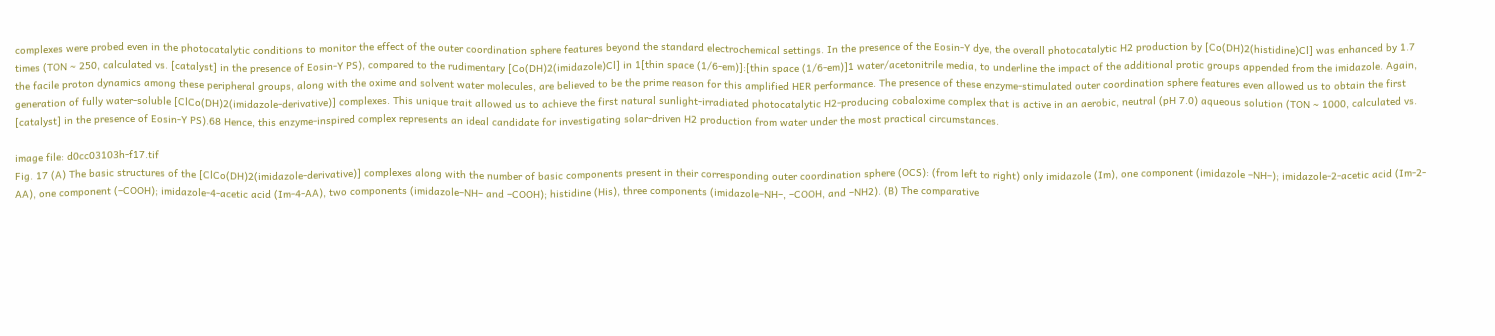complexes were probed even in the photocatalytic conditions to monitor the effect of the outer coordination sphere features beyond the standard electrochemical settings. In the presence of the Eosin-Y dye, the overall photocatalytic H2 production by [Co(DH)2(histidine)Cl] was enhanced by 1.7 times (TON ∼ 250, calculated vs. [catalyst] in the presence of Eosin-Y PS), compared to the rudimentary [Co(DH)2(imidazole)Cl] in 1[thin space (1/6-em)]:[thin space (1/6-em)]1 water/acetonitrile media, to underline the impact of the additional protic groups appended from the imidazole. Again, the facile proton dynamics among these peripheral groups, along with the oxime and solvent water molecules, are believed to be the prime reason for this amplified HER performance. The presence of these enzyme-stimulated outer coordination sphere features even allowed us to obtain the first generation of fully water-soluble [ClCo(DH)2(imidazole-derivative)] complexes. This unique trait allowed us to achieve the first natural sunlight-irradiated photocatalytic H2-producing cobaloxime complex that is active in an aerobic, neutral (pH 7.0) aqueous solution (TON ∼ 1000, calculated vs. [catalyst] in the presence of Eosin-Y PS).68 Hence, this enzyme-inspired complex represents an ideal candidate for investigating solar-driven H2 production from water under the most practical circumstances.

image file: d0cc03103h-f17.tif
Fig. 17 (A) The basic structures of the [ClCo(DH)2(imidazole-derivative)] complexes along with the number of basic components present in their corresponding outer coordination sphere (OCS): (from left to right) only imidazole (Im), one component (imidazole –NH–); imidazole-2-acetic acid (Im-2-AA), one component (–COOH); imidazole-4-acetic acid (Im-4-AA), two components (imidazole–NH– and –COOH); histidine (His), three components (imidazole–NH–, –COOH, and –NH2). (B) The comparative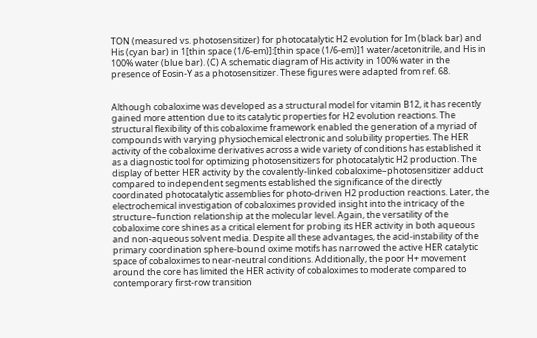TON (measured vs. photosensitizer) for photocatalytic H2 evolution for Im (black bar) and His (cyan bar) in 1[thin space (1/6-em)]:[thin space (1/6-em)]1 water/acetonitrile, and His in 100% water (blue bar). (C) A schematic diagram of His activity in 100% water in the presence of Eosin-Y as a photosensitizer. These figures were adapted from ref. 68.


Although cobaloxime was developed as a structural model for vitamin B12, it has recently gained more attention due to its catalytic properties for H2 evolution reactions. The structural flexibility of this cobaloxime framework enabled the generation of a myriad of compounds with varying physiochemical electronic and solubility properties. The HER activity of the cobaloxime derivatives across a wide variety of conditions has established it as a diagnostic tool for optimizing photosensitizers for photocatalytic H2 production. The display of better HER activity by the covalently-linked cobaloxime–photosensitizer adduct compared to independent segments established the significance of the directly coordinated photocatalytic assemblies for photo-driven H2 production reactions. Later, the electrochemical investigation of cobaloximes provided insight into the intricacy of the structure–function relationship at the molecular level. Again, the versatility of the cobaloxime core shines as a critical element for probing its HER activity in both aqueous and non-aqueous solvent media. Despite all these advantages, the acid-instability of the primary coordination sphere-bound oxime motifs has narrowed the active HER catalytic space of cobaloximes to near-neutral conditions. Additionally, the poor H+ movement around the core has limited the HER activity of cobaloximes to moderate compared to contemporary first-row transition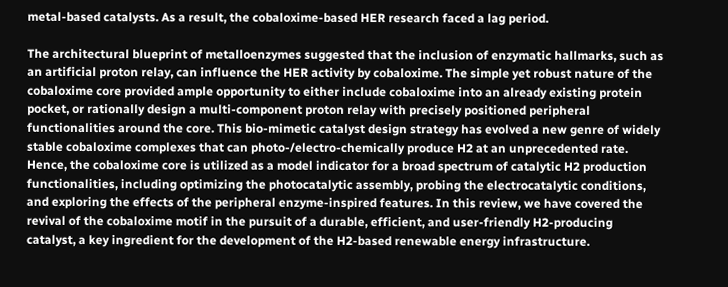metal-based catalysts. As a result, the cobaloxime-based HER research faced a lag period.

The architectural blueprint of metalloenzymes suggested that the inclusion of enzymatic hallmarks, such as an artificial proton relay, can influence the HER activity by cobaloxime. The simple yet robust nature of the cobaloxime core provided ample opportunity to either include cobaloxime into an already existing protein pocket, or rationally design a multi-component proton relay with precisely positioned peripheral functionalities around the core. This bio-mimetic catalyst design strategy has evolved a new genre of widely stable cobaloxime complexes that can photo-/electro-chemically produce H2 at an unprecedented rate. Hence, the cobaloxime core is utilized as a model indicator for a broad spectrum of catalytic H2 production functionalities, including optimizing the photocatalytic assembly, probing the electrocatalytic conditions, and exploring the effects of the peripheral enzyme-inspired features. In this review, we have covered the revival of the cobaloxime motif in the pursuit of a durable, efficient, and user-friendly H2-producing catalyst, a key ingredient for the development of the H2-based renewable energy infrastructure.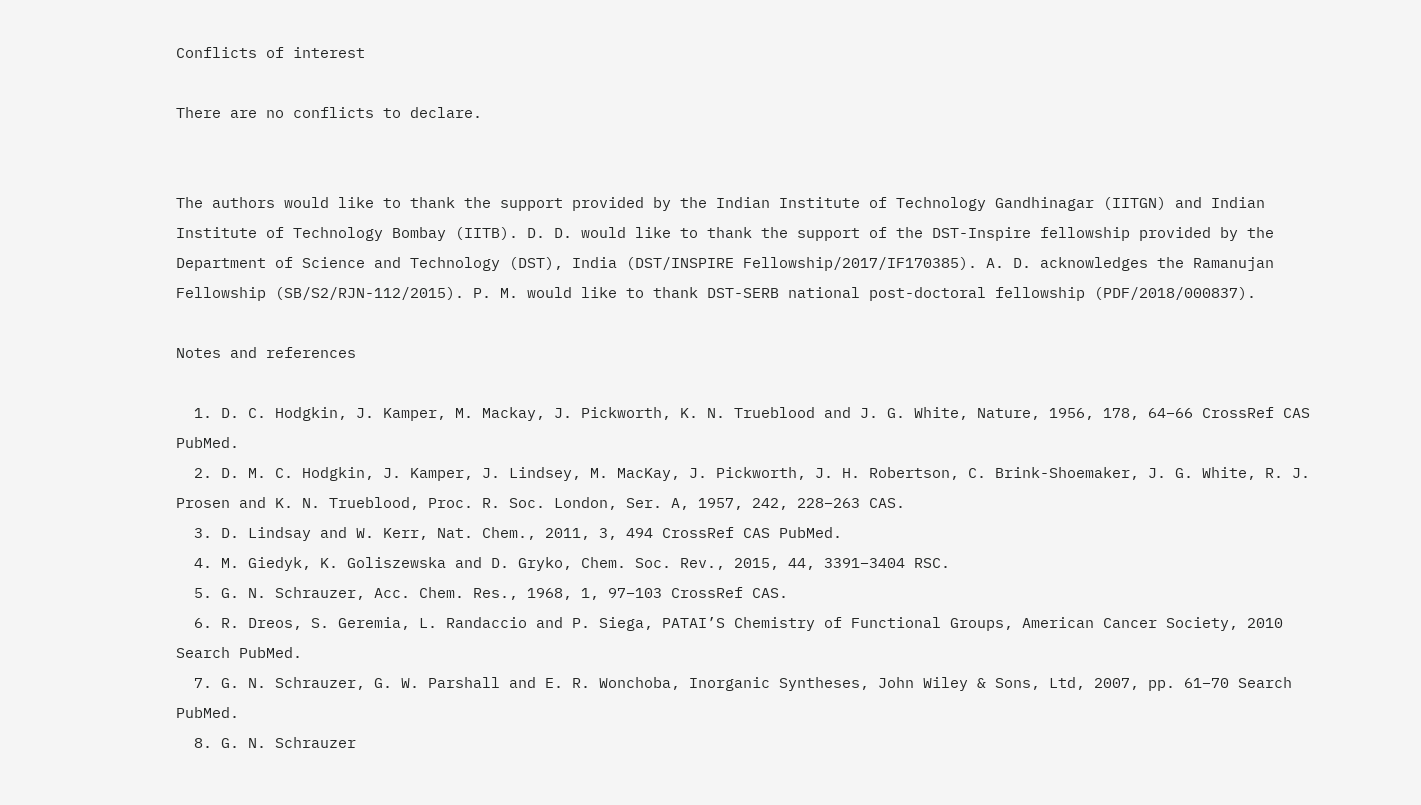Conflicts of interest

There are no conflicts to declare.


The authors would like to thank the support provided by the Indian Institute of Technology Gandhinagar (IITGN) and Indian Institute of Technology Bombay (IITB). D. D. would like to thank the support of the DST-Inspire fellowship provided by the Department of Science and Technology (DST), India (DST/INSPIRE Fellowship/2017/IF170385). A. D. acknowledges the Ramanujan Fellowship (SB/S2/RJN-112/2015). P. M. would like to thank DST-SERB national post-doctoral fellowship (PDF/2018/000837).

Notes and references

  1. D. C. Hodgkin, J. Kamper, M. Mackay, J. Pickworth, K. N. Trueblood and J. G. White, Nature, 1956, 178, 64–66 CrossRef CAS PubMed.
  2. D. M. C. Hodgkin, J. Kamper, J. Lindsey, M. MacKay, J. Pickworth, J. H. Robertson, C. Brink-Shoemaker, J. G. White, R. J. Prosen and K. N. Trueblood, Proc. R. Soc. London, Ser. A, 1957, 242, 228–263 CAS.
  3. D. Lindsay and W. Kerr, Nat. Chem., 2011, 3, 494 CrossRef CAS PubMed.
  4. M. Giedyk, K. Goliszewska and D. Gryko, Chem. Soc. Rev., 2015, 44, 3391–3404 RSC.
  5. G. N. Schrauzer, Acc. Chem. Res., 1968, 1, 97–103 CrossRef CAS.
  6. R. Dreos, S. Geremia, L. Randaccio and P. Siega, PATAI’S Chemistry of Functional Groups, American Cancer Society, 2010 Search PubMed.
  7. G. N. Schrauzer, G. W. Parshall and E. R. Wonchoba, Inorganic Syntheses, John Wiley & Sons, Ltd, 2007, pp. 61–70 Search PubMed.
  8. G. N. Schrauzer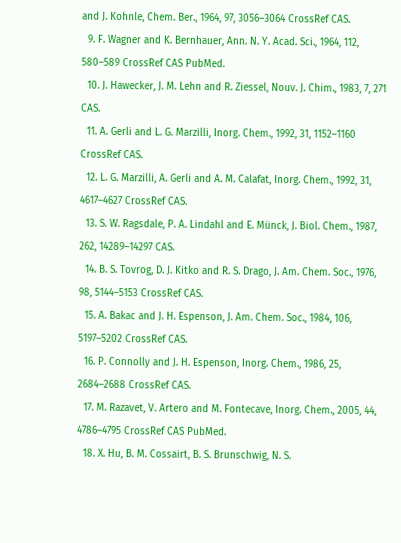and J. Kohnle, Chem. Ber., 1964, 97, 3056–3064 CrossRef CAS.
  9. F. Wagner and K. Bernhauer, Ann. N. Y. Acad. Sci., 1964, 112, 580–589 CrossRef CAS PubMed.
  10. J. Hawecker, J. M. Lehn and R. Ziessel, Nouv. J. Chim., 1983, 7, 271 CAS.
  11. A. Gerli and L. G. Marzilli, Inorg. Chem., 1992, 31, 1152–1160 CrossRef CAS.
  12. L. G. Marzilli, A. Gerli and A. M. Calafat, Inorg. Chem., 1992, 31, 4617–4627 CrossRef CAS.
  13. S. W. Ragsdale, P. A. Lindahl and E. Münck, J. Biol. Chem., 1987, 262, 14289–14297 CAS.
  14. B. S. Tovrog, D. J. Kitko and R. S. Drago, J. Am. Chem. Soc., 1976, 98, 5144–5153 CrossRef CAS.
  15. A. Bakac and J. H. Espenson, J. Am. Chem. Soc., 1984, 106, 5197–5202 CrossRef CAS.
  16. P. Connolly and J. H. Espenson, Inorg. Chem., 1986, 25, 2684–2688 CrossRef CAS.
  17. M. Razavet, V. Artero and M. Fontecave, Inorg. Chem., 2005, 44, 4786–4795 CrossRef CAS PubMed.
  18. X. Hu, B. M. Cossairt, B. S. Brunschwig, N. S.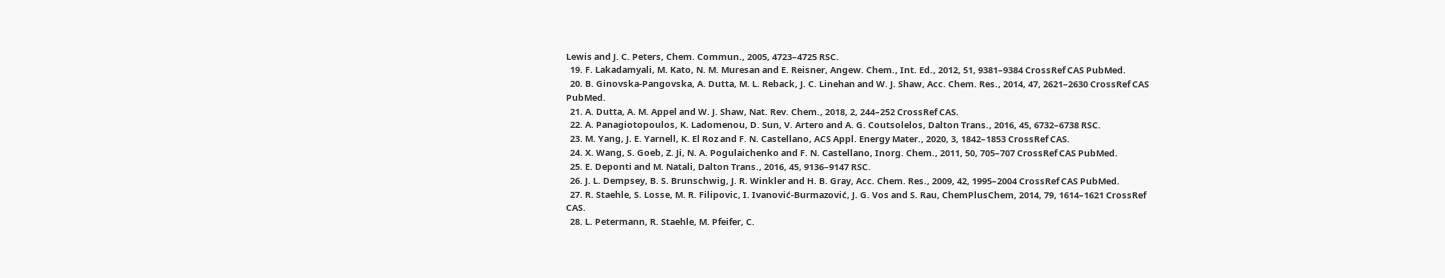Lewis and J. C. Peters, Chem. Commun., 2005, 4723–4725 RSC.
  19. F. Lakadamyali, M. Kato, N. M. Muresan and E. Reisner, Angew. Chem., Int. Ed., 2012, 51, 9381–9384 CrossRef CAS PubMed.
  20. B. Ginovska-Pangovska, A. Dutta, M. L. Reback, J. C. Linehan and W. J. Shaw, Acc. Chem. Res., 2014, 47, 2621–2630 CrossRef CAS PubMed.
  21. A. Dutta, A. M. Appel and W. J. Shaw, Nat. Rev. Chem., 2018, 2, 244–252 CrossRef CAS.
  22. A. Panagiotopoulos, K. Ladomenou, D. Sun, V. Artero and A. G. Coutsolelos, Dalton Trans., 2016, 45, 6732–6738 RSC.
  23. M. Yang, J. E. Yarnell, K. El Roz and F. N. Castellano, ACS Appl. Energy Mater., 2020, 3, 1842–1853 CrossRef CAS.
  24. X. Wang, S. Goeb, Z. Ji, N. A. Pogulaichenko and F. N. Castellano, Inorg. Chem., 2011, 50, 705–707 CrossRef CAS PubMed.
  25. E. Deponti and M. Natali, Dalton Trans., 2016, 45, 9136–9147 RSC.
  26. J. L. Dempsey, B. S. Brunschwig, J. R. Winkler and H. B. Gray, Acc. Chem. Res., 2009, 42, 1995–2004 CrossRef CAS PubMed.
  27. R. Staehle, S. Losse, M. R. Filipovic, I. Ivanović-Burmazović, J. G. Vos and S. Rau, ChemPlusChem, 2014, 79, 1614–1621 CrossRef CAS.
  28. L. Petermann, R. Staehle, M. Pfeifer, C.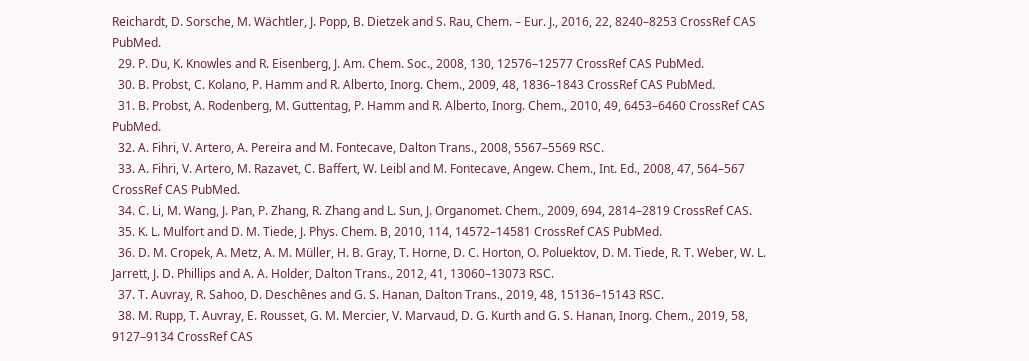Reichardt, D. Sorsche, M. Wächtler, J. Popp, B. Dietzek and S. Rau, Chem. – Eur. J., 2016, 22, 8240–8253 CrossRef CAS PubMed.
  29. P. Du, K. Knowles and R. Eisenberg, J. Am. Chem. Soc., 2008, 130, 12576–12577 CrossRef CAS PubMed.
  30. B. Probst, C. Kolano, P. Hamm and R. Alberto, Inorg. Chem., 2009, 48, 1836–1843 CrossRef CAS PubMed.
  31. B. Probst, A. Rodenberg, M. Guttentag, P. Hamm and R. Alberto, Inorg. Chem., 2010, 49, 6453–6460 CrossRef CAS PubMed.
  32. A. Fihri, V. Artero, A. Pereira and M. Fontecave, Dalton Trans., 2008, 5567–5569 RSC.
  33. A. Fihri, V. Artero, M. Razavet, C. Baffert, W. Leibl and M. Fontecave, Angew. Chem., Int. Ed., 2008, 47, 564–567 CrossRef CAS PubMed.
  34. C. Li, M. Wang, J. Pan, P. Zhang, R. Zhang and L. Sun, J. Organomet. Chem., 2009, 694, 2814–2819 CrossRef CAS.
  35. K. L. Mulfort and D. M. Tiede, J. Phys. Chem. B, 2010, 114, 14572–14581 CrossRef CAS PubMed.
  36. D. M. Cropek, A. Metz, A. M. Müller, H. B. Gray, T. Horne, D. C. Horton, O. Poluektov, D. M. Tiede, R. T. Weber, W. L. Jarrett, J. D. Phillips and A. A. Holder, Dalton Trans., 2012, 41, 13060–13073 RSC.
  37. T. Auvray, R. Sahoo, D. Deschênes and G. S. Hanan, Dalton Trans., 2019, 48, 15136–15143 RSC.
  38. M. Rupp, T. Auvray, E. Rousset, G. M. Mercier, V. Marvaud, D. G. Kurth and G. S. Hanan, Inorg. Chem., 2019, 58, 9127–9134 CrossRef CAS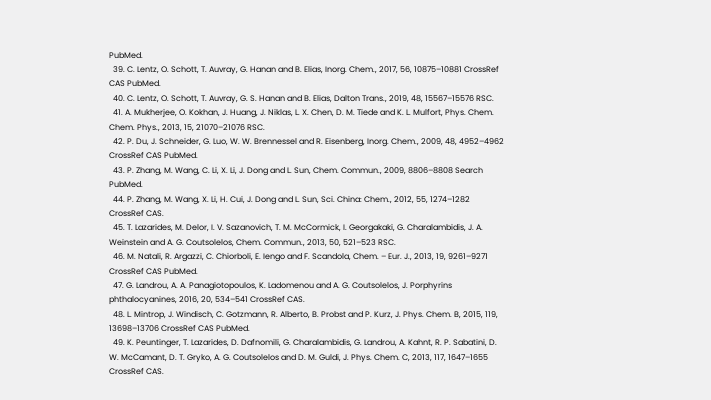PubMed.
  39. C. Lentz, O. Schott, T. Auvray, G. Hanan and B. Elias, Inorg. Chem., 2017, 56, 10875–10881 CrossRef CAS PubMed.
  40. C. Lentz, O. Schott, T. Auvray, G. S. Hanan and B. Elias, Dalton Trans., 2019, 48, 15567–15576 RSC.
  41. A. Mukherjee, O. Kokhan, J. Huang, J. Niklas, L. X. Chen, D. M. Tiede and K. L. Mulfort, Phys. Chem. Chem. Phys., 2013, 15, 21070–21076 RSC.
  42. P. Du, J. Schneider, G. Luo, W. W. Brennessel and R. Eisenberg, Inorg. Chem., 2009, 48, 4952–4962 CrossRef CAS PubMed.
  43. P. Zhang, M. Wang, C. Li, X. Li, J. Dong and L. Sun, Chem. Commun., 2009, 8806–8808 Search PubMed.
  44. P. Zhang, M. Wang, X. Li, H. Cui, J. Dong and L. Sun, Sci. China: Chem., 2012, 55, 1274–1282 CrossRef CAS.
  45. T. Lazarides, M. Delor, I. V. Sazanovich, T. M. McCormick, I. Georgakaki, G. Charalambidis, J. A. Weinstein and A. G. Coutsolelos, Chem. Commun., 2013, 50, 521–523 RSC.
  46. M. Natali, R. Argazzi, C. Chiorboli, E. Iengo and F. Scandola, Chem. – Eur. J., 2013, 19, 9261–9271 CrossRef CAS PubMed.
  47. G. Landrou, A. A. Panagiotopoulos, K. Ladomenou and A. G. Coutsolelos, J. Porphyrins phthalocyanines, 2016, 20, 534–541 CrossRef CAS.
  48. L. Mintrop, J. Windisch, C. Gotzmann, R. Alberto, B. Probst and P. Kurz, J. Phys. Chem. B, 2015, 119, 13698–13706 CrossRef CAS PubMed.
  49. K. Peuntinger, T. Lazarides, D. Dafnomili, G. Charalambidis, G. Landrou, A. Kahnt, R. P. Sabatini, D. W. McCamant, D. T. Gryko, A. G. Coutsolelos and D. M. Guldi, J. Phys. Chem. C, 2013, 117, 1647–1655 CrossRef CAS.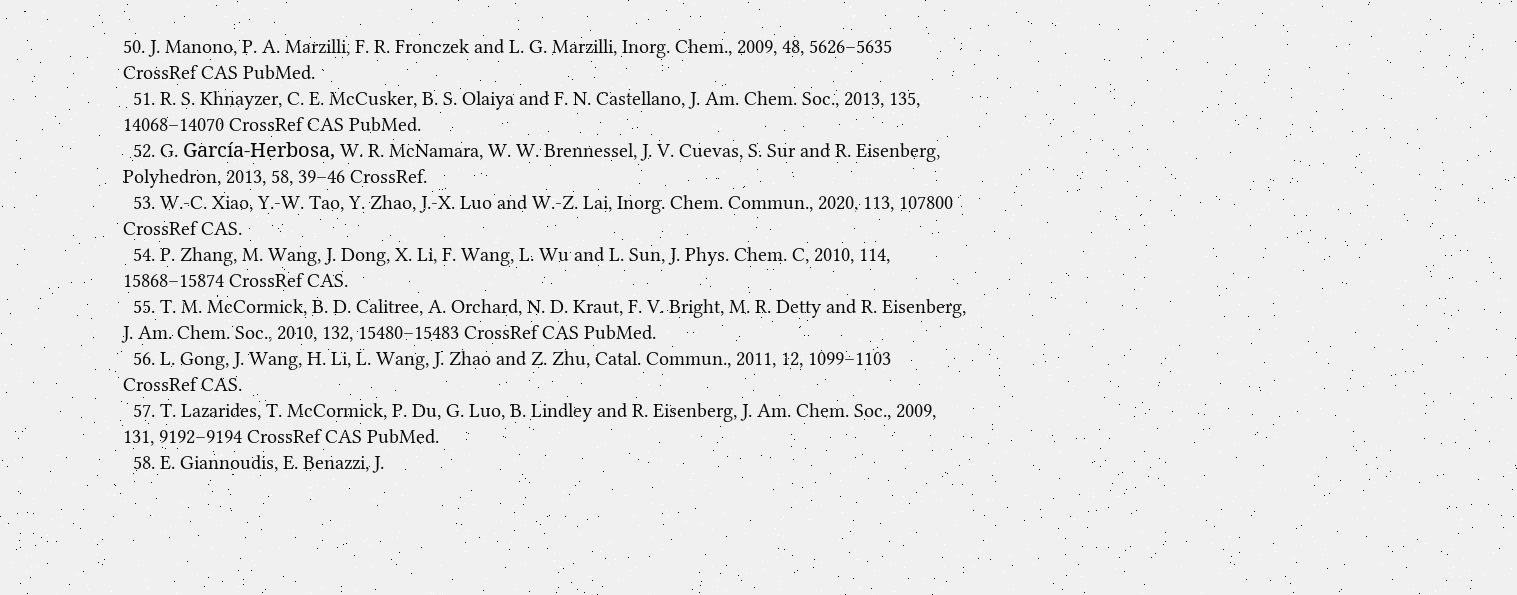50. J. Manono, P. A. Marzilli, F. R. Fronczek and L. G. Marzilli, Inorg. Chem., 2009, 48, 5626–5635 CrossRef CAS PubMed.
  51. R. S. Khnayzer, C. E. McCusker, B. S. Olaiya and F. N. Castellano, J. Am. Chem. Soc., 2013, 135, 14068–14070 CrossRef CAS PubMed.
  52. G. García-Herbosa, W. R. McNamara, W. W. Brennessel, J. V. Cuevas, S. Sur and R. Eisenberg, Polyhedron, 2013, 58, 39–46 CrossRef.
  53. W.-C. Xiao, Y.-W. Tao, Y. Zhao, J.-X. Luo and W.-Z. Lai, Inorg. Chem. Commun., 2020, 113, 107800 CrossRef CAS.
  54. P. Zhang, M. Wang, J. Dong, X. Li, F. Wang, L. Wu and L. Sun, J. Phys. Chem. C, 2010, 114, 15868–15874 CrossRef CAS.
  55. T. M. McCormick, B. D. Calitree, A. Orchard, N. D. Kraut, F. V. Bright, M. R. Detty and R. Eisenberg, J. Am. Chem. Soc., 2010, 132, 15480–15483 CrossRef CAS PubMed.
  56. L. Gong, J. Wang, H. Li, L. Wang, J. Zhao and Z. Zhu, Catal. Commun., 2011, 12, 1099–1103 CrossRef CAS.
  57. T. Lazarides, T. McCormick, P. Du, G. Luo, B. Lindley and R. Eisenberg, J. Am. Chem. Soc., 2009, 131, 9192–9194 CrossRef CAS PubMed.
  58. E. Giannoudis, E. Benazzi, J.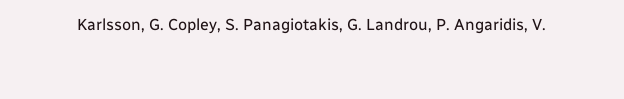Karlsson, G. Copley, S. Panagiotakis, G. Landrou, P. Angaridis, V.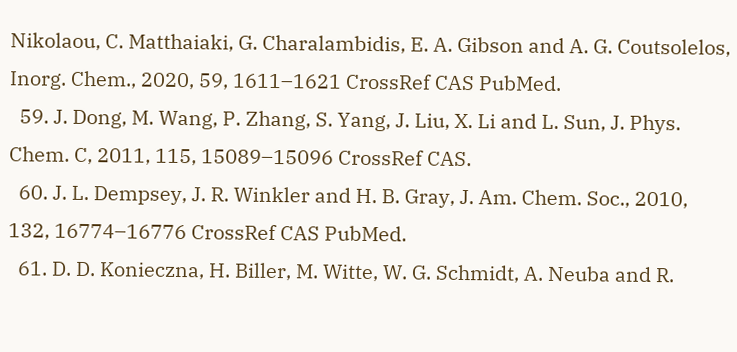Nikolaou, C. Matthaiaki, G. Charalambidis, E. A. Gibson and A. G. Coutsolelos, Inorg. Chem., 2020, 59, 1611–1621 CrossRef CAS PubMed.
  59. J. Dong, M. Wang, P. Zhang, S. Yang, J. Liu, X. Li and L. Sun, J. Phys. Chem. C, 2011, 115, 15089–15096 CrossRef CAS.
  60. J. L. Dempsey, J. R. Winkler and H. B. Gray, J. Am. Chem. Soc., 2010, 132, 16774–16776 CrossRef CAS PubMed.
  61. D. D. Konieczna, H. Biller, M. Witte, W. G. Schmidt, A. Neuba and R.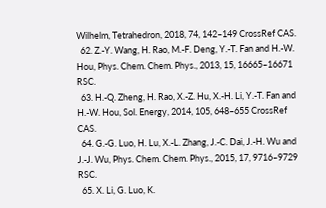Wilhelm, Tetrahedron, 2018, 74, 142–149 CrossRef CAS.
  62. Z.-Y. Wang, H. Rao, M.-F. Deng, Y.-T. Fan and H.-W. Hou, Phys. Chem. Chem. Phys., 2013, 15, 16665–16671 RSC.
  63. H.-Q. Zheng, H. Rao, X.-Z. Hu, X.-H. Li, Y.-T. Fan and H.-W. Hou, Sol. Energy, 2014, 105, 648–655 CrossRef CAS.
  64. G.-G. Luo, H. Lu, X.-L. Zhang, J.-C. Dai, J.-H. Wu and J.-J. Wu, Phys. Chem. Chem. Phys., 2015, 17, 9716–9729 RSC.
  65. X. Li, G. Luo, K.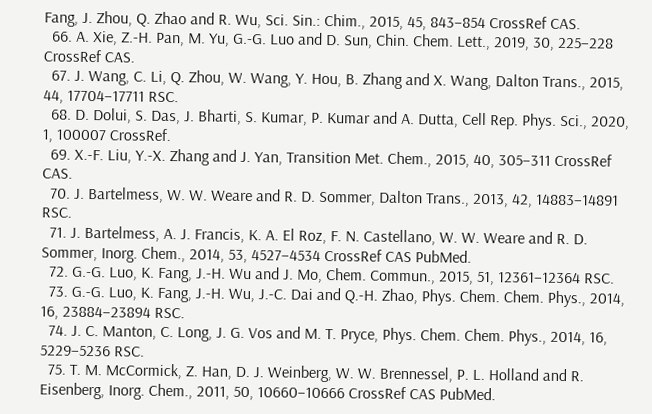Fang, J. Zhou, Q. Zhao and R. Wu, Sci. Sin.: Chim., 2015, 45, 843–854 CrossRef CAS.
  66. A. Xie, Z.-H. Pan, M. Yu, G.-G. Luo and D. Sun, Chin. Chem. Lett., 2019, 30, 225–228 CrossRef CAS.
  67. J. Wang, C. Li, Q. Zhou, W. Wang, Y. Hou, B. Zhang and X. Wang, Dalton Trans., 2015, 44, 17704–17711 RSC.
  68. D. Dolui, S. Das, J. Bharti, S. Kumar, P. Kumar and A. Dutta, Cell Rep. Phys. Sci., 2020, 1, 100007 CrossRef.
  69. X.-F. Liu, Y.-X. Zhang and J. Yan, Transition Met. Chem., 2015, 40, 305–311 CrossRef CAS.
  70. J. Bartelmess, W. W. Weare and R. D. Sommer, Dalton Trans., 2013, 42, 14883–14891 RSC.
  71. J. Bartelmess, A. J. Francis, K. A. El Roz, F. N. Castellano, W. W. Weare and R. D. Sommer, Inorg. Chem., 2014, 53, 4527–4534 CrossRef CAS PubMed.
  72. G.-G. Luo, K. Fang, J.-H. Wu and J. Mo, Chem. Commun., 2015, 51, 12361–12364 RSC.
  73. G.-G. Luo, K. Fang, J.-H. Wu, J.-C. Dai and Q.-H. Zhao, Phys. Chem. Chem. Phys., 2014, 16, 23884–23894 RSC.
  74. J. C. Manton, C. Long, J. G. Vos and M. T. Pryce, Phys. Chem. Chem. Phys., 2014, 16, 5229–5236 RSC.
  75. T. M. McCormick, Z. Han, D. J. Weinberg, W. W. Brennessel, P. L. Holland and R. Eisenberg, Inorg. Chem., 2011, 50, 10660–10666 CrossRef CAS PubMed.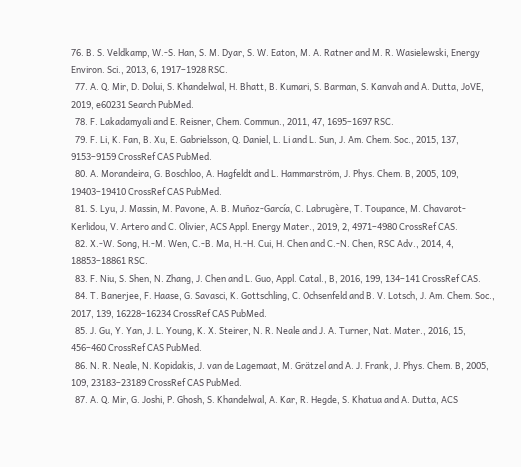76. B. S. Veldkamp, W.-S. Han, S. M. Dyar, S. W. Eaton, M. A. Ratner and M. R. Wasielewski, Energy Environ. Sci., 2013, 6, 1917–1928 RSC.
  77. A. Q. Mir, D. Dolui, S. Khandelwal, H. Bhatt, B. Kumari, S. Barman, S. Kanvah and A. Dutta, JoVE, 2019, e60231 Search PubMed.
  78. F. Lakadamyali and E. Reisner, Chem. Commun., 2011, 47, 1695–1697 RSC.
  79. F. Li, K. Fan, B. Xu, E. Gabrielsson, Q. Daniel, L. Li and L. Sun, J. Am. Chem. Soc., 2015, 137, 9153–9159 CrossRef CAS PubMed.
  80. A. Morandeira, G. Boschloo, A. Hagfeldt and L. Hammarström, J. Phys. Chem. B, 2005, 109, 19403–19410 CrossRef CAS PubMed.
  81. S. Lyu, J. Massin, M. Pavone, A. B. Muñoz-García, C. Labrugère, T. Toupance, M. Chavarot-Kerlidou, V. Artero and C. Olivier, ACS Appl. Energy Mater., 2019, 2, 4971–4980 CrossRef CAS.
  82. X.-W. Song, H.-M. Wen, C.-B. Ma, H.-H. Cui, H. Chen and C.-N. Chen, RSC Adv., 2014, 4, 18853–18861 RSC.
  83. F. Niu, S. Shen, N. Zhang, J. Chen and L. Guo, Appl. Catal., B, 2016, 199, 134–141 CrossRef CAS.
  84. T. Banerjee, F. Haase, G. Savasci, K. Gottschling, C. Ochsenfeld and B. V. Lotsch, J. Am. Chem. Soc., 2017, 139, 16228–16234 CrossRef CAS PubMed.
  85. J. Gu, Y. Yan, J. L. Young, K. X. Steirer, N. R. Neale and J. A. Turner, Nat. Mater., 2016, 15, 456–460 CrossRef CAS PubMed.
  86. N. R. Neale, N. Kopidakis, J. van de Lagemaat, M. Grätzel and A. J. Frank, J. Phys. Chem. B, 2005, 109, 23183–23189 CrossRef CAS PubMed.
  87. A. Q. Mir, G. Joshi, P. Ghosh, S. Khandelwal, A. Kar, R. Hegde, S. Khatua and A. Dutta, ACS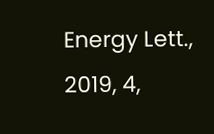Energy Lett., 2019, 4,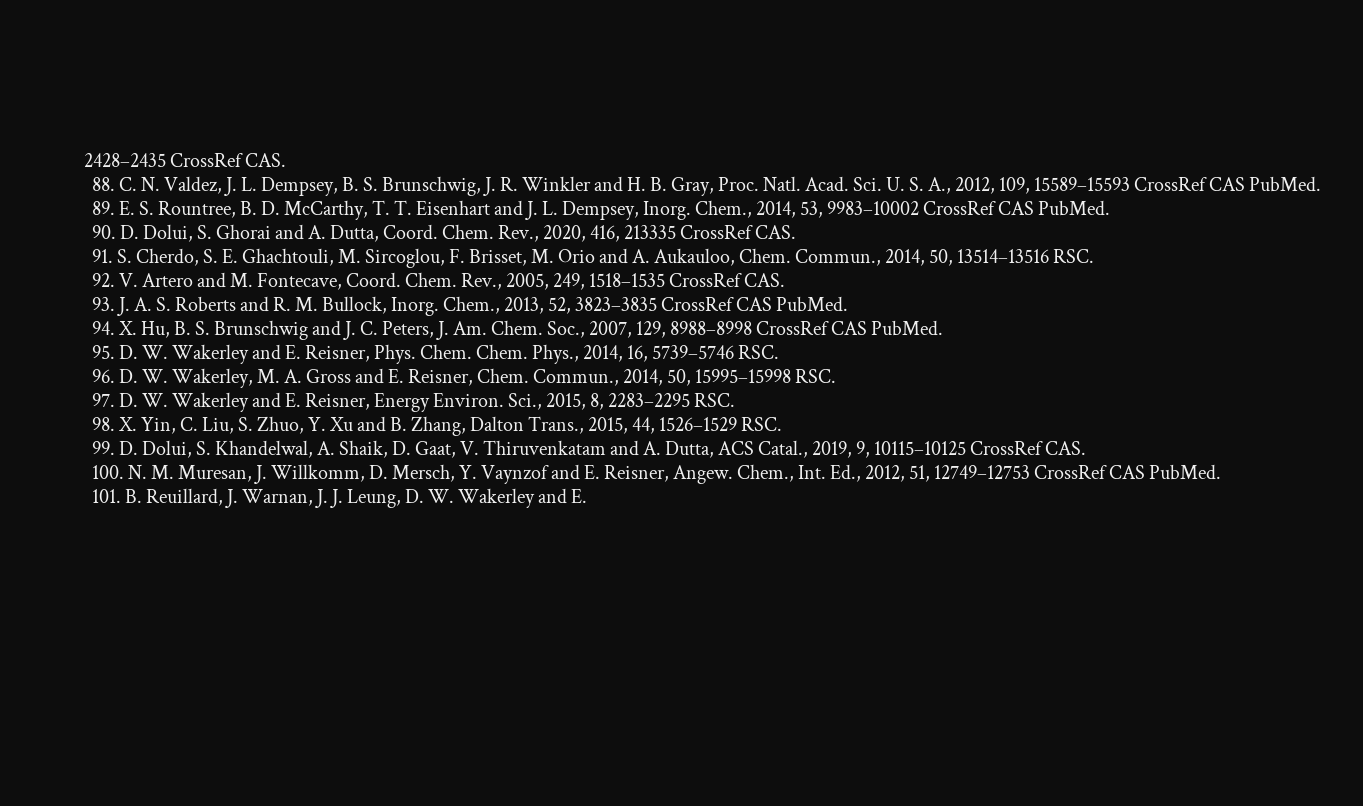2428–2435 CrossRef CAS.
  88. C. N. Valdez, J. L. Dempsey, B. S. Brunschwig, J. R. Winkler and H. B. Gray, Proc. Natl. Acad. Sci. U. S. A., 2012, 109, 15589–15593 CrossRef CAS PubMed.
  89. E. S. Rountree, B. D. McCarthy, T. T. Eisenhart and J. L. Dempsey, Inorg. Chem., 2014, 53, 9983–10002 CrossRef CAS PubMed.
  90. D. Dolui, S. Ghorai and A. Dutta, Coord. Chem. Rev., 2020, 416, 213335 CrossRef CAS.
  91. S. Cherdo, S. E. Ghachtouli, M. Sircoglou, F. Brisset, M. Orio and A. Aukauloo, Chem. Commun., 2014, 50, 13514–13516 RSC.
  92. V. Artero and M. Fontecave, Coord. Chem. Rev., 2005, 249, 1518–1535 CrossRef CAS.
  93. J. A. S. Roberts and R. M. Bullock, Inorg. Chem., 2013, 52, 3823–3835 CrossRef CAS PubMed.
  94. X. Hu, B. S. Brunschwig and J. C. Peters, J. Am. Chem. Soc., 2007, 129, 8988–8998 CrossRef CAS PubMed.
  95. D. W. Wakerley and E. Reisner, Phys. Chem. Chem. Phys., 2014, 16, 5739–5746 RSC.
  96. D. W. Wakerley, M. A. Gross and E. Reisner, Chem. Commun., 2014, 50, 15995–15998 RSC.
  97. D. W. Wakerley and E. Reisner, Energy Environ. Sci., 2015, 8, 2283–2295 RSC.
  98. X. Yin, C. Liu, S. Zhuo, Y. Xu and B. Zhang, Dalton Trans., 2015, 44, 1526–1529 RSC.
  99. D. Dolui, S. Khandelwal, A. Shaik, D. Gaat, V. Thiruvenkatam and A. Dutta, ACS Catal., 2019, 9, 10115–10125 CrossRef CAS.
  100. N. M. Muresan, J. Willkomm, D. Mersch, Y. Vaynzof and E. Reisner, Angew. Chem., Int. Ed., 2012, 51, 12749–12753 CrossRef CAS PubMed.
  101. B. Reuillard, J. Warnan, J. J. Leung, D. W. Wakerley and E.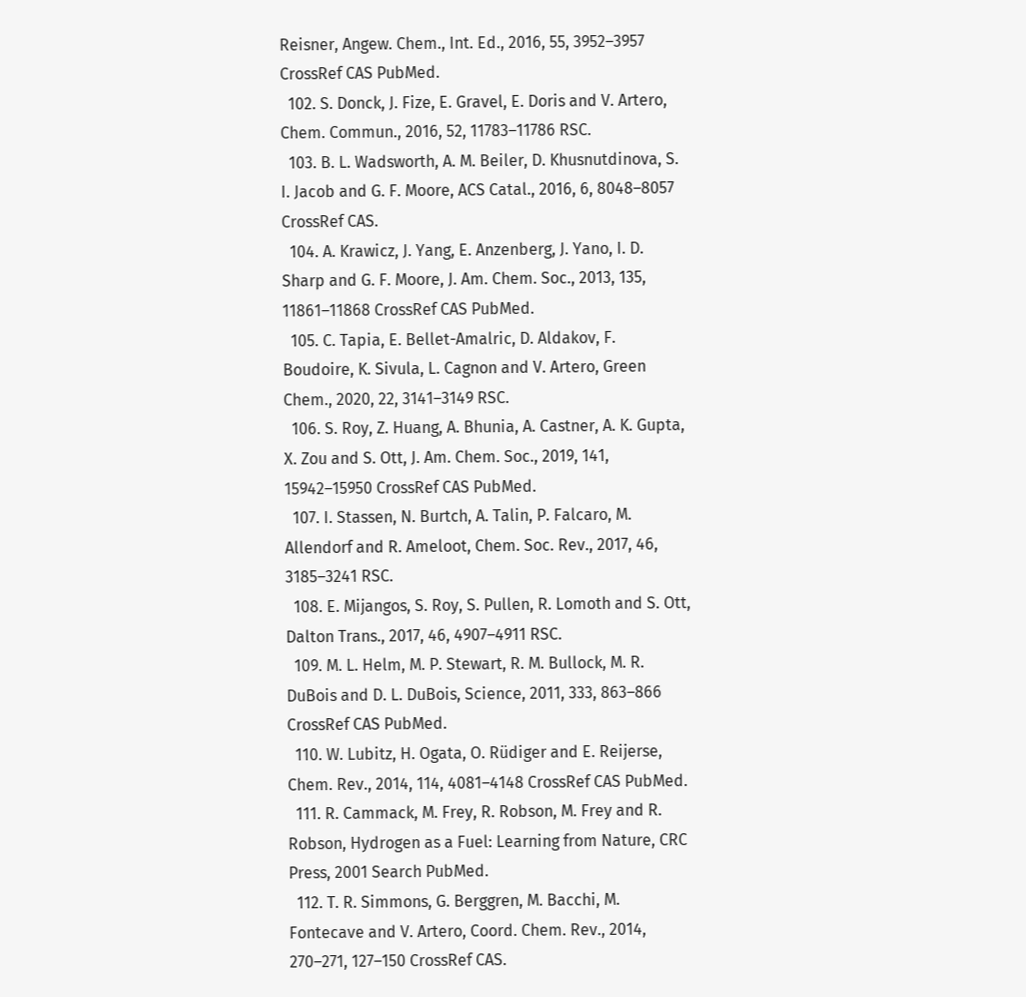Reisner, Angew. Chem., Int. Ed., 2016, 55, 3952–3957 CrossRef CAS PubMed.
  102. S. Donck, J. Fize, E. Gravel, E. Doris and V. Artero, Chem. Commun., 2016, 52, 11783–11786 RSC.
  103. B. L. Wadsworth, A. M. Beiler, D. Khusnutdinova, S. I. Jacob and G. F. Moore, ACS Catal., 2016, 6, 8048–8057 CrossRef CAS.
  104. A. Krawicz, J. Yang, E. Anzenberg, J. Yano, I. D. Sharp and G. F. Moore, J. Am. Chem. Soc., 2013, 135, 11861–11868 CrossRef CAS PubMed.
  105. C. Tapia, E. Bellet-Amalric, D. Aldakov, F. Boudoire, K. Sivula, L. Cagnon and V. Artero, Green Chem., 2020, 22, 3141–3149 RSC.
  106. S. Roy, Z. Huang, A. Bhunia, A. Castner, A. K. Gupta, X. Zou and S. Ott, J. Am. Chem. Soc., 2019, 141, 15942–15950 CrossRef CAS PubMed.
  107. I. Stassen, N. Burtch, A. Talin, P. Falcaro, M. Allendorf and R. Ameloot, Chem. Soc. Rev., 2017, 46, 3185–3241 RSC.
  108. E. Mijangos, S. Roy, S. Pullen, R. Lomoth and S. Ott, Dalton Trans., 2017, 46, 4907–4911 RSC.
  109. M. L. Helm, M. P. Stewart, R. M. Bullock, M. R. DuBois and D. L. DuBois, Science, 2011, 333, 863–866 CrossRef CAS PubMed.
  110. W. Lubitz, H. Ogata, O. Rüdiger and E. Reijerse, Chem. Rev., 2014, 114, 4081–4148 CrossRef CAS PubMed.
  111. R. Cammack, M. Frey, R. Robson, M. Frey and R. Robson, Hydrogen as a Fuel: Learning from Nature, CRC Press, 2001 Search PubMed.
  112. T. R. Simmons, G. Berggren, M. Bacchi, M. Fontecave and V. Artero, Coord. Chem. Rev., 2014, 270–271, 127–150 CrossRef CAS.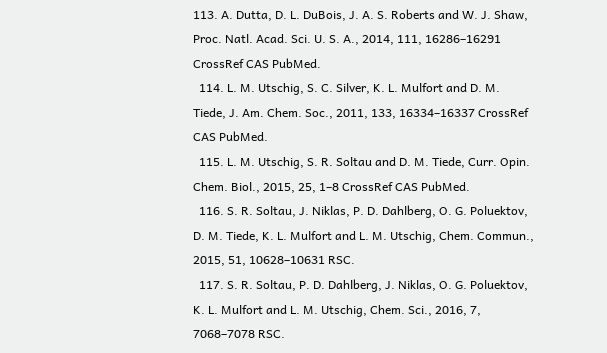113. A. Dutta, D. L. DuBois, J. A. S. Roberts and W. J. Shaw, Proc. Natl. Acad. Sci. U. S. A., 2014, 111, 16286–16291 CrossRef CAS PubMed.
  114. L. M. Utschig, S. C. Silver, K. L. Mulfort and D. M. Tiede, J. Am. Chem. Soc., 2011, 133, 16334–16337 CrossRef CAS PubMed.
  115. L. M. Utschig, S. R. Soltau and D. M. Tiede, Curr. Opin. Chem. Biol., 2015, 25, 1–8 CrossRef CAS PubMed.
  116. S. R. Soltau, J. Niklas, P. D. Dahlberg, O. G. Poluektov, D. M. Tiede, K. L. Mulfort and L. M. Utschig, Chem. Commun., 2015, 51, 10628–10631 RSC.
  117. S. R. Soltau, P. D. Dahlberg, J. Niklas, O. G. Poluektov, K. L. Mulfort and L. M. Utschig, Chem. Sci., 2016, 7, 7068–7078 RSC.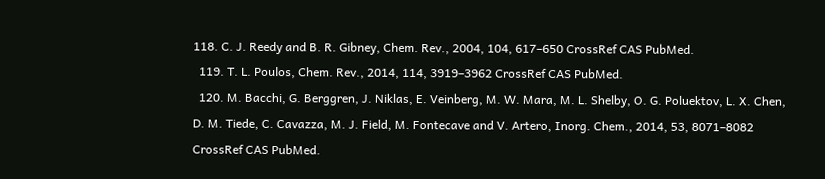118. C. J. Reedy and B. R. Gibney, Chem. Rev., 2004, 104, 617–650 CrossRef CAS PubMed.
  119. T. L. Poulos, Chem. Rev., 2014, 114, 3919–3962 CrossRef CAS PubMed.
  120. M. Bacchi, G. Berggren, J. Niklas, E. Veinberg, M. W. Mara, M. L. Shelby, O. G. Poluektov, L. X. Chen, D. M. Tiede, C. Cavazza, M. J. Field, M. Fontecave and V. Artero, Inorg. Chem., 2014, 53, 8071–8082 CrossRef CAS PubMed.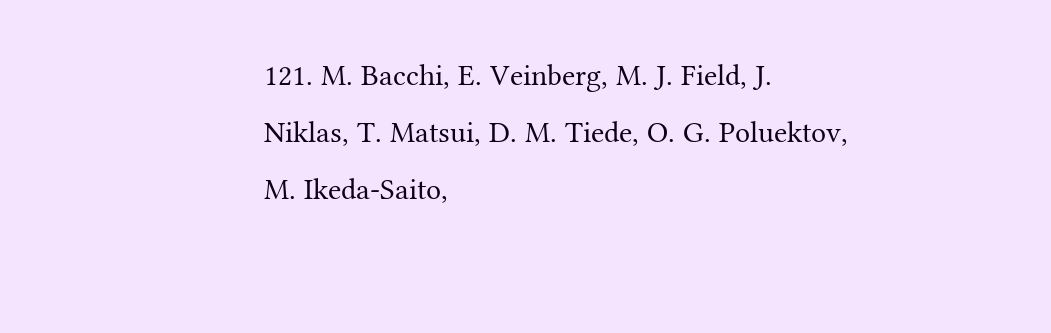121. M. Bacchi, E. Veinberg, M. J. Field, J. Niklas, T. Matsui, D. M. Tiede, O. G. Poluektov, M. Ikeda-Saito,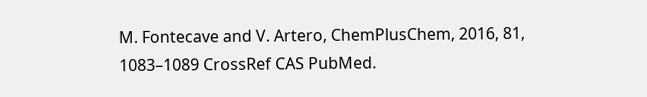M. Fontecave and V. Artero, ChemPlusChem, 2016, 81, 1083–1089 CrossRef CAS PubMed.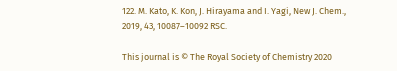122. M. Kato, K. Kon, J. Hirayama and I. Yagi, New J. Chem., 2019, 43, 10087–10092 RSC.

This journal is © The Royal Society of Chemistry 2020